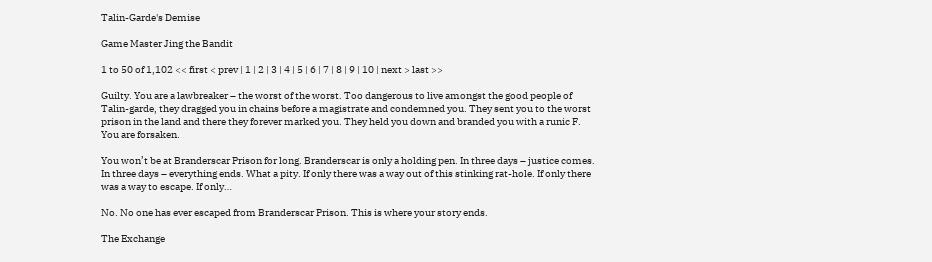Talin-Garde's Demise

Game Master Jing the Bandit

1 to 50 of 1,102 << first < prev | 1 | 2 | 3 | 4 | 5 | 6 | 7 | 8 | 9 | 10 | next > last >>

Guilty. You are a lawbreaker – the worst of the worst. Too dangerous to live amongst the good people of Talin-garde, they dragged you in chains before a magistrate and condemned you. They sent you to the worst prison in the land and there they forever marked you. They held you down and branded you with a runic F. You are forsaken.

You won’t be at Branderscar Prison for long. Branderscar is only a holding pen. In three days – justice comes. In three days – everything ends. What a pity. If only there was a way out of this stinking rat-hole. If only there was a way to escape. If only…

No. No one has ever escaped from Branderscar Prison. This is where your story ends.

The Exchange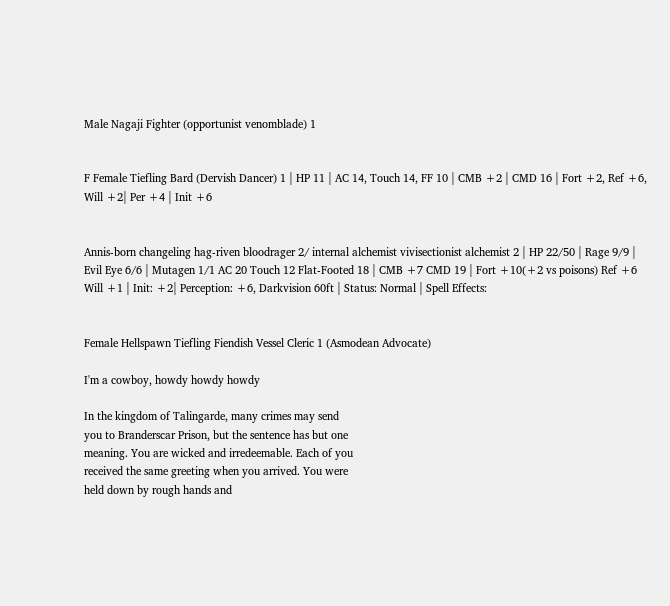Male Nagaji Fighter (opportunist venomblade) 1


F Female Tiefling Bard (Dervish Dancer) 1 | HP 11 | AC 14, Touch 14, FF 10 | CMB +2 | CMD 16 | Fort +2, Ref +6, Will +2| Per +4 | Init +6


Annis-born changeling hag-riven bloodrager 2/ internal alchemist vivisectionist alchemist 2 | HP 22/50 | Rage 9/9 | Evil Eye 6/6 | Mutagen 1/1 AC 20 Touch 12 Flat-Footed 18 | CMB +7 CMD 19 | Fort +10(+2 vs poisons) Ref +6 Will +1 | Init: +2| Perception: +6, Darkvision 60ft | Status: Normal | Spell Effects:


Female Hellspawn Tiefling Fiendish Vessel Cleric 1 (Asmodean Advocate)

I'm a cowboy, howdy howdy howdy

In the kingdom of Talingarde, many crimes may send
you to Branderscar Prison, but the sentence has but one
meaning. You are wicked and irredeemable. Each of you
received the same greeting when you arrived. You were
held down by rough hands and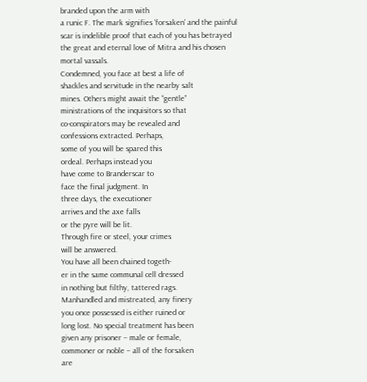branded upon the arm with
a runic F. The mark signifies ‘forsaken’ and the painful
scar is indelible proof that each of you has betrayed
the great and eternal love of Mitra and his chosen
mortal vassals.
Condemned, you face at best a life of
shackles and servitude in the nearby salt
mines. Others might await the “gentle”
ministrations of the inquisitors so that
co-conspirators may be revealed and
confessions extracted. Perhaps,
some of you will be spared this
ordeal. Perhaps instead you
have come to Branderscar to
face the final judgment. In
three days, the executioner
arrives and the axe falls
or the pyre will be lit.
Through fire or steel, your crimes
will be answered.
You have all been chained togeth-
er in the same communal cell dressed
in nothing but filthy, tattered rags.
Manhandled and mistreated, any finery
you once possessed is either ruined or
long lost. No special treatment has been
given any prisoner – male or female,
commoner or noble – all of the forsaken
are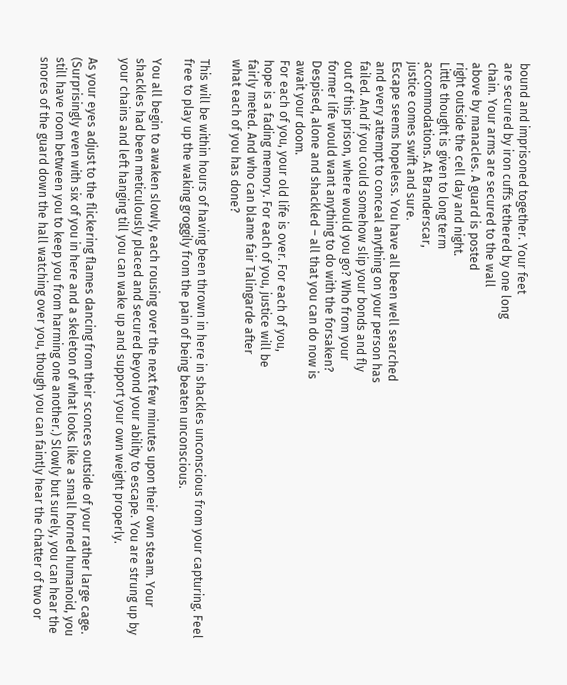bound and imprisoned together. Your feet
are secured by iron cuffs tethered by one long
chain. Your arms are secured to the wall
above by manacles. A guard is posted
right outside the cell day and night.
Little thought is given to long term
accommodations. At Branderscar,
justice comes swift and sure.
Escape seems hopeless. You have all been well searched
and every attempt to conceal anything on your person has
failed. And if you could somehow slip your bonds and fly
out of this prison, where would you go? Who from your
former life would want anything to do with the forsaken?
Despised, alone and shackled – all that you can do now is
await your doom.
For each of you, your old life is over. For each of you,
hope is a fading memory. For each of you, justice will be
fairly meted. And who can blame fair Talingarde after
what each of you has done?

This will be within hours of having been thrown in here in shackles unconscious from your capturing. Feel free to play up the waking groggily from the pain of being beaten unconscious.

You all begin to awaken slowly, each rousing over the next few minutes upon their own steam. Your shackles had been meticulously placed and secured beyond your ability to escape. You are strung up by your chains and left hanging till you can wake up and support your own weight properly.

As your eyes adjust to the flickering flames dancing from their sconces outside of your rather large cage. (Surprisingly even with six of you in here and a skeleton of what looks like a small horned humanoid, you still have room between you to keep you from harming one another.) Slowly but surely, you can hear the snores of the guard down the hall watching over you, though you can faintly hear the chatter of two or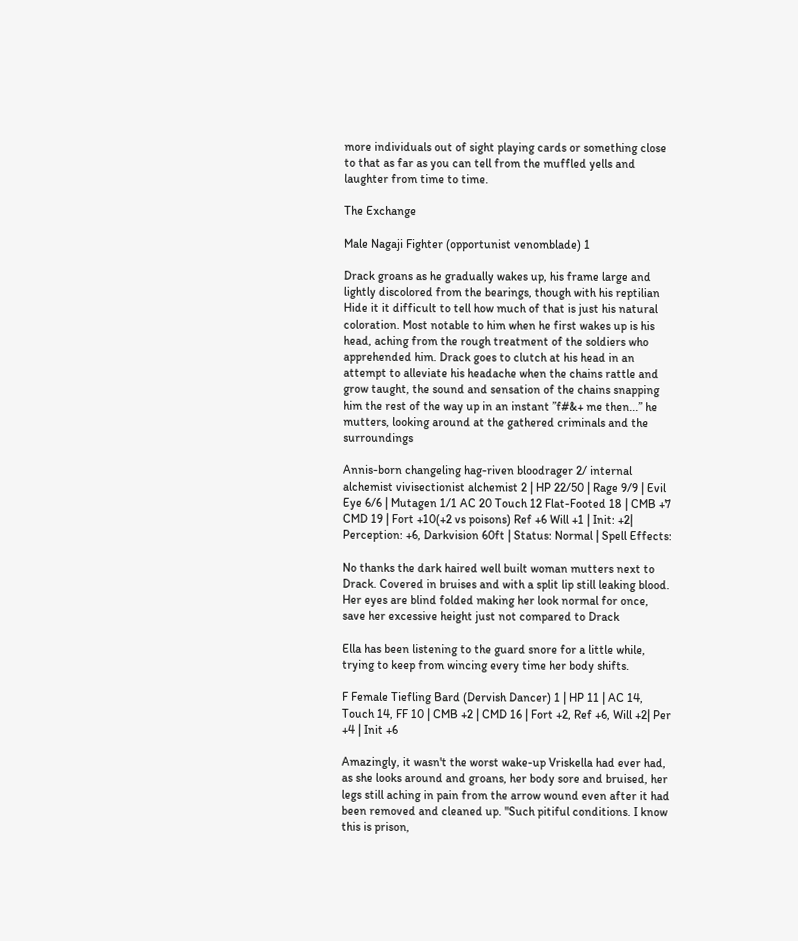more individuals out of sight playing cards or something close to that as far as you can tell from the muffled yells and laughter from time to time.

The Exchange

Male Nagaji Fighter (opportunist venomblade) 1

Drack groans as he gradually wakes up, his frame large and lightly discolored from the bearings, though with his reptilian Hide it it difficult to tell how much of that is just his natural coloration. Most notable to him when he first wakes up is his head, aching from the rough treatment of the soldiers who apprehended him. Drack goes to clutch at his head in an attempt to alleviate his headache when the chains rattle and grow taught, the sound and sensation of the chains snapping him the rest of the way up in an instant ”f#&+ me then...” he mutters, looking around at the gathered criminals and the surroundings

Annis-born changeling hag-riven bloodrager 2/ internal alchemist vivisectionist alchemist 2 | HP 22/50 | Rage 9/9 | Evil Eye 6/6 | Mutagen 1/1 AC 20 Touch 12 Flat-Footed 18 | CMB +7 CMD 19 | Fort +10(+2 vs poisons) Ref +6 Will +1 | Init: +2| Perception: +6, Darkvision 60ft | Status: Normal | Spell Effects:

No thanks the dark haired well built woman mutters next to Drack. Covered in bruises and with a split lip still leaking blood. Her eyes are blind folded making her look normal for once, save her excessive height just not compared to Drack

Ella has been listening to the guard snore for a little while, trying to keep from wincing every time her body shifts.

F Female Tiefling Bard (Dervish Dancer) 1 | HP 11 | AC 14, Touch 14, FF 10 | CMB +2 | CMD 16 | Fort +2, Ref +6, Will +2| Per +4 | Init +6

Amazingly, it wasn't the worst wake-up Vriskella had ever had, as she looks around and groans, her body sore and bruised, her legs still aching in pain from the arrow wound even after it had been removed and cleaned up. "Such pitiful conditions. I know this is prison,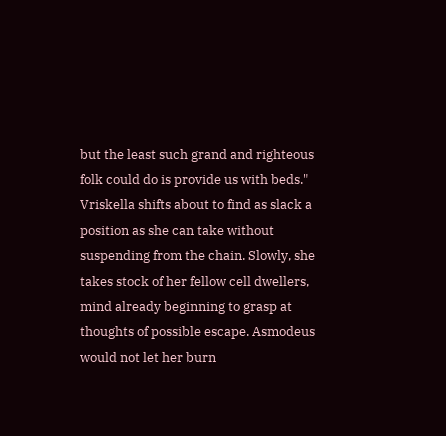but the least such grand and righteous folk could do is provide us with beds." Vriskella shifts about to find as slack a position as she can take without suspending from the chain. Slowly, she takes stock of her fellow cell dwellers, mind already beginning to grasp at thoughts of possible escape. Asmodeus would not let her burn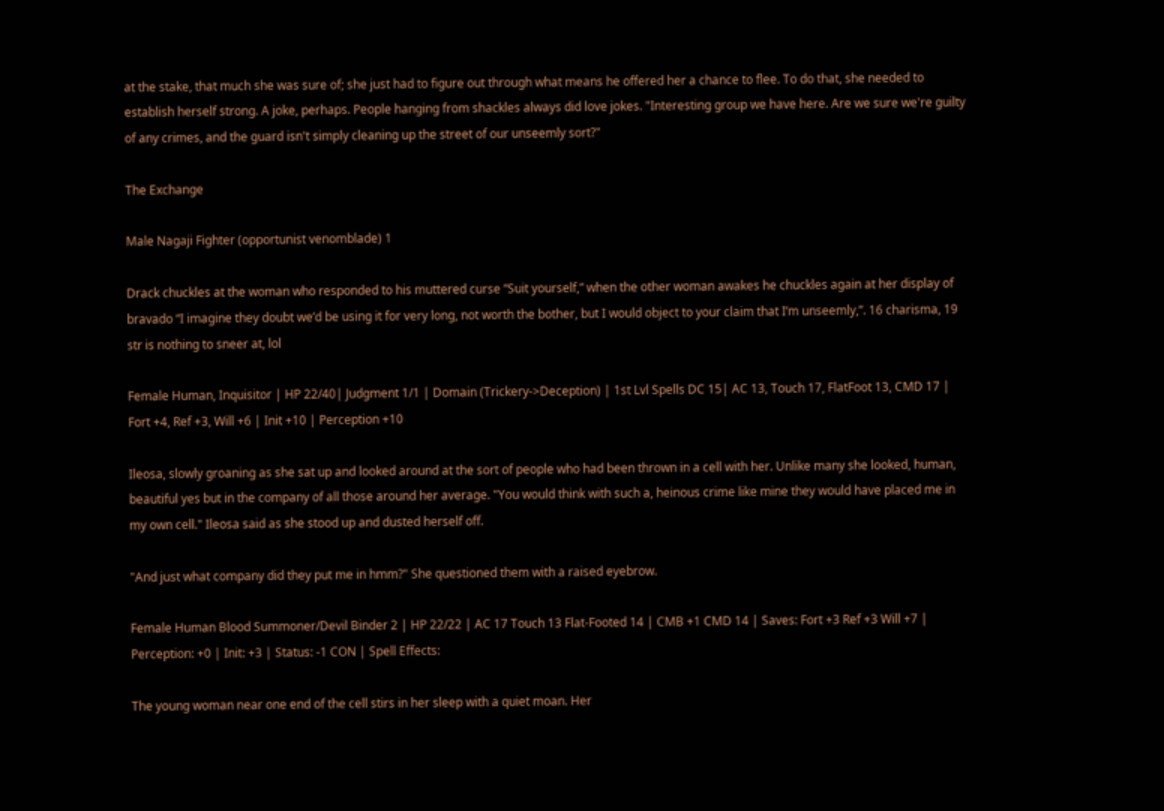at the stake, that much she was sure of; she just had to figure out through what means he offered her a chance to flee. To do that, she needed to establish herself strong. A joke, perhaps. People hanging from shackles always did love jokes. "Interesting group we have here. Are we sure we're guilty of any crimes, and the guard isn't simply cleaning up the street of our unseemly sort?"

The Exchange

Male Nagaji Fighter (opportunist venomblade) 1

Drack chuckles at the woman who responded to his muttered curse “Suit yourself,” when the other woman awakes he chuckles again at her display of bravado “I imagine they doubt we’d be using it for very long, not worth the bother, but I would object to your claim that I’m unseemly,”. 16 charisma, 19 str is nothing to sneer at, lol

Female Human, Inquisitor | HP 22/40| Judgment 1/1 | Domain (Trickery->Deception) | 1st Lvl Spells DC 15| AC 13, Touch 17, FlatFoot 13, CMD 17 | Fort +4, Ref +3, Will +6 | Init +10 | Perception +10

Ileosa, slowly groaning as she sat up and looked around at the sort of people who had been thrown in a cell with her. Unlike many she looked, human, beautiful yes but in the company of all those around her average. "You would think with such a, heinous crime like mine they would have placed me in my own cell." Ileosa said as she stood up and dusted herself off.

"And just what company did they put me in hmm?" She questioned them with a raised eyebrow.

Female Human Blood Summoner/Devil Binder 2 | HP 22/22 | AC 17 Touch 13 Flat-Footed 14 | CMB +1 CMD 14 | Saves: Fort +3 Ref +3 Will +7 | Perception: +0 | Init: +3 | Status: -1 CON | Spell Effects:

The young woman near one end of the cell stirs in her sleep with a quiet moan. Her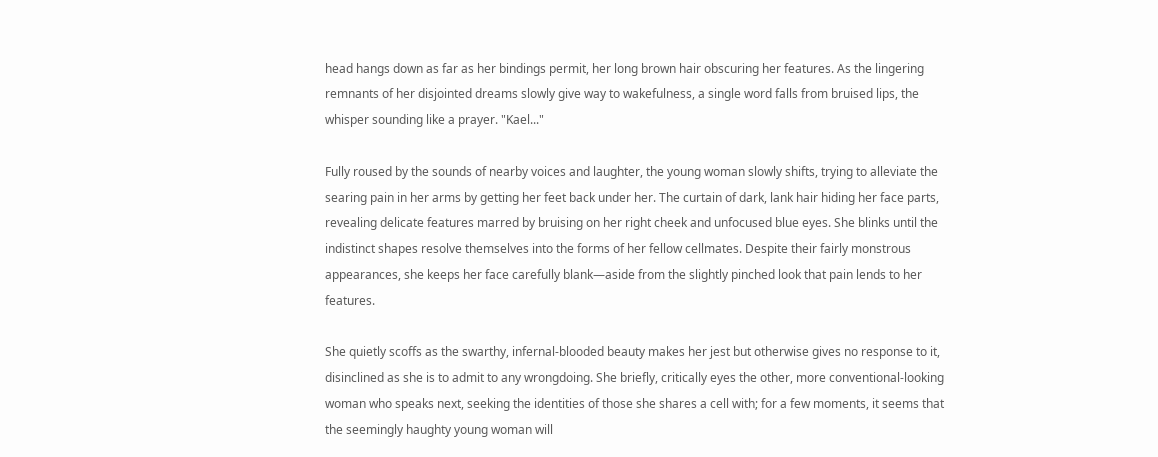head hangs down as far as her bindings permit, her long brown hair obscuring her features. As the lingering remnants of her disjointed dreams slowly give way to wakefulness, a single word falls from bruised lips, the whisper sounding like a prayer. "Kael..."

Fully roused by the sounds of nearby voices and laughter, the young woman slowly shifts, trying to alleviate the searing pain in her arms by getting her feet back under her. The curtain of dark, lank hair hiding her face parts, revealing delicate features marred by bruising on her right cheek and unfocused blue eyes. She blinks until the indistinct shapes resolve themselves into the forms of her fellow cellmates. Despite their fairly monstrous appearances, she keeps her face carefully blank—aside from the slightly pinched look that pain lends to her features.

She quietly scoffs as the swarthy, infernal-blooded beauty makes her jest but otherwise gives no response to it, disinclined as she is to admit to any wrongdoing. She briefly, critically eyes the other, more conventional-looking woman who speaks next, seeking the identities of those she shares a cell with; for a few moments, it seems that the seemingly haughty young woman will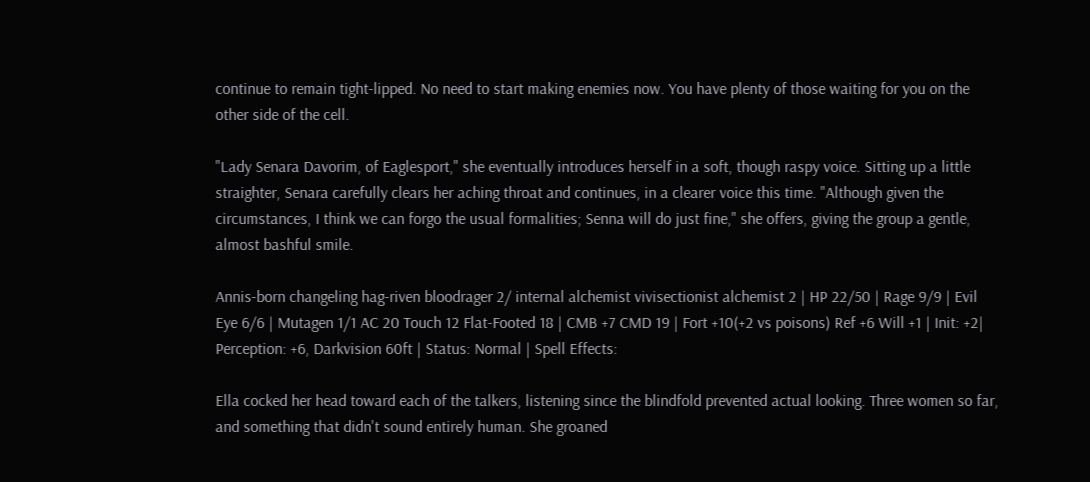continue to remain tight-lipped. No need to start making enemies now. You have plenty of those waiting for you on the other side of the cell.

"Lady Senara Davorim, of Eaglesport," she eventually introduces herself in a soft, though raspy voice. Sitting up a little straighter, Senara carefully clears her aching throat and continues, in a clearer voice this time. "Although given the circumstances, I think we can forgo the usual formalities; Senna will do just fine," she offers, giving the group a gentle, almost bashful smile.

Annis-born changeling hag-riven bloodrager 2/ internal alchemist vivisectionist alchemist 2 | HP 22/50 | Rage 9/9 | Evil Eye 6/6 | Mutagen 1/1 AC 20 Touch 12 Flat-Footed 18 | CMB +7 CMD 19 | Fort +10(+2 vs poisons) Ref +6 Will +1 | Init: +2| Perception: +6, Darkvision 60ft | Status: Normal | Spell Effects:

Ella cocked her head toward each of the talkers, listening since the blindfold prevented actual looking. Three women so far, and something that didn't sound entirely human. She groaned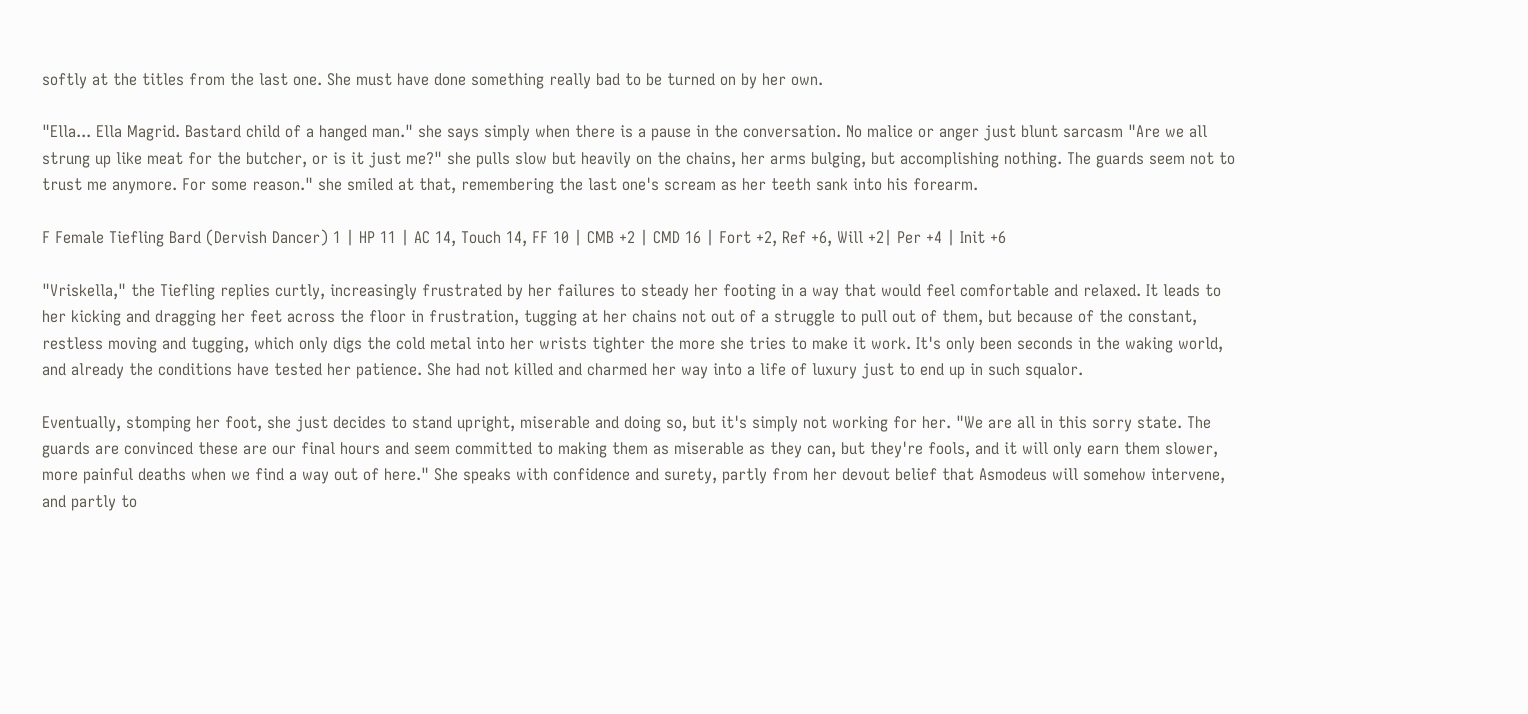softly at the titles from the last one. She must have done something really bad to be turned on by her own.

"Ella... Ella Magrid. Bastard child of a hanged man." she says simply when there is a pause in the conversation. No malice or anger just blunt sarcasm "Are we all strung up like meat for the butcher, or is it just me?" she pulls slow but heavily on the chains, her arms bulging, but accomplishing nothing. The guards seem not to trust me anymore. For some reason." she smiled at that, remembering the last one's scream as her teeth sank into his forearm.

F Female Tiefling Bard (Dervish Dancer) 1 | HP 11 | AC 14, Touch 14, FF 10 | CMB +2 | CMD 16 | Fort +2, Ref +6, Will +2| Per +4 | Init +6

"Vriskella," the Tiefling replies curtly, increasingly frustrated by her failures to steady her footing in a way that would feel comfortable and relaxed. It leads to her kicking and dragging her feet across the floor in frustration, tugging at her chains not out of a struggle to pull out of them, but because of the constant, restless moving and tugging, which only digs the cold metal into her wrists tighter the more she tries to make it work. It's only been seconds in the waking world, and already the conditions have tested her patience. She had not killed and charmed her way into a life of luxury just to end up in such squalor.

Eventually, stomping her foot, she just decides to stand upright, miserable and doing so, but it's simply not working for her. "We are all in this sorry state. The guards are convinced these are our final hours and seem committed to making them as miserable as they can, but they're fools, and it will only earn them slower, more painful deaths when we find a way out of here." She speaks with confidence and surety, partly from her devout belief that Asmodeus will somehow intervene, and partly to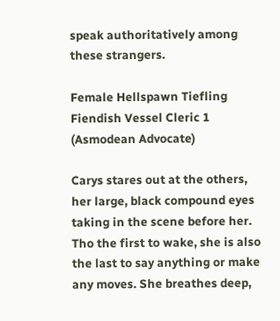speak authoritatively among these strangers.

Female Hellspawn Tiefling Fiendish Vessel Cleric 1 (Asmodean Advocate)

Carys stares out at the others, her large, black compound eyes taking in the scene before her. Tho the first to wake, she is also the last to say anything or make any moves. She breathes deep,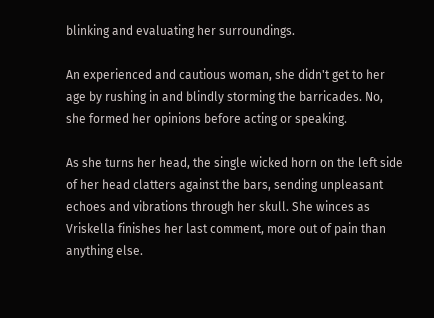blinking and evaluating her surroundings.

An experienced and cautious woman, she didn't get to her age by rushing in and blindly storming the barricades. No, she formed her opinions before acting or speaking.

As she turns her head, the single wicked horn on the left side of her head clatters against the bars, sending unpleasant echoes and vibrations through her skull. She winces as Vriskella finishes her last comment, more out of pain than anything else.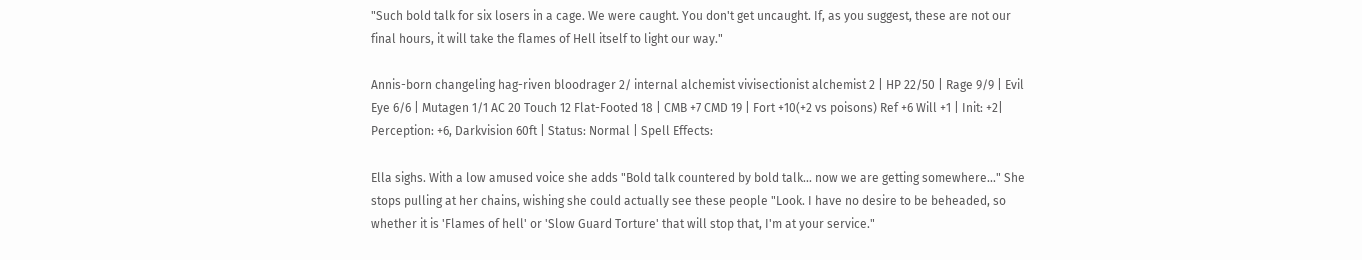"Such bold talk for six losers in a cage. We were caught. You don't get uncaught. If, as you suggest, these are not our final hours, it will take the flames of Hell itself to light our way."

Annis-born changeling hag-riven bloodrager 2/ internal alchemist vivisectionist alchemist 2 | HP 22/50 | Rage 9/9 | Evil Eye 6/6 | Mutagen 1/1 AC 20 Touch 12 Flat-Footed 18 | CMB +7 CMD 19 | Fort +10(+2 vs poisons) Ref +6 Will +1 | Init: +2| Perception: +6, Darkvision 60ft | Status: Normal | Spell Effects:

Ella sighs. With a low amused voice she adds "Bold talk countered by bold talk... now we are getting somewhere..." She stops pulling at her chains, wishing she could actually see these people "Look. I have no desire to be beheaded, so whether it is 'Flames of hell' or 'Slow Guard Torture' that will stop that, I'm at your service."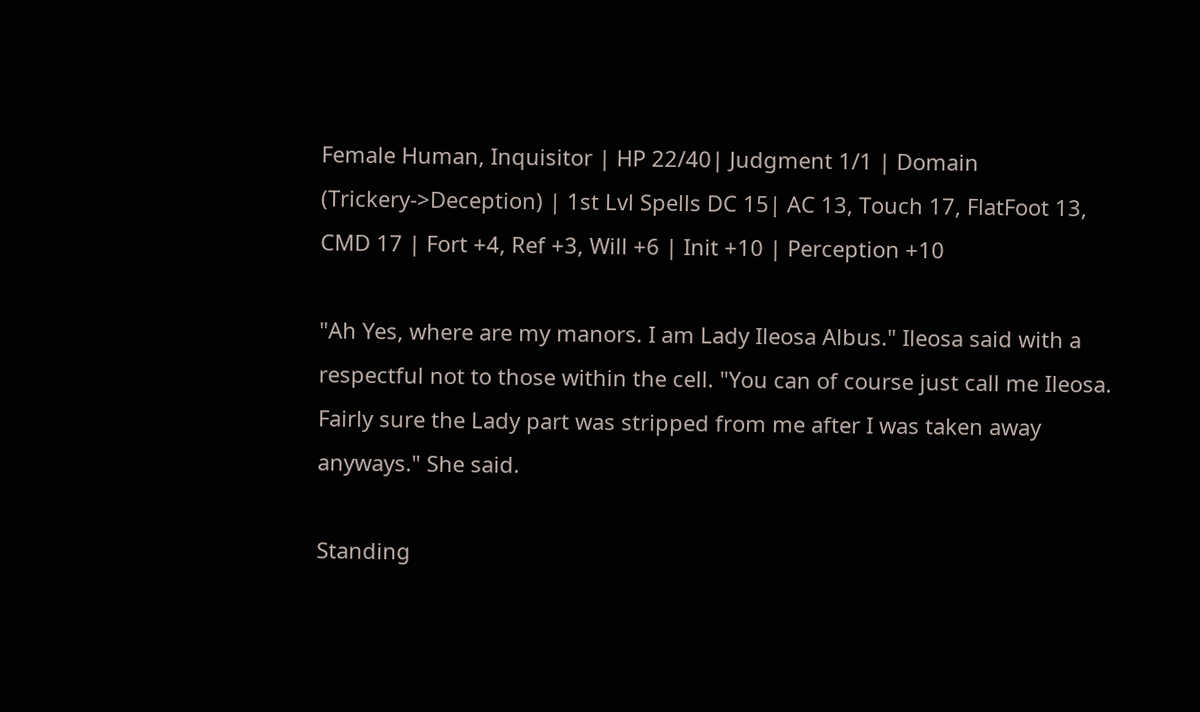Female Human, Inquisitor | HP 22/40| Judgment 1/1 | Domain (Trickery->Deception) | 1st Lvl Spells DC 15| AC 13, Touch 17, FlatFoot 13, CMD 17 | Fort +4, Ref +3, Will +6 | Init +10 | Perception +10

"Ah Yes, where are my manors. I am Lady Ileosa Albus." Ileosa said with a respectful not to those within the cell. "You can of course just call me Ileosa. Fairly sure the Lady part was stripped from me after I was taken away anyways." She said.

Standing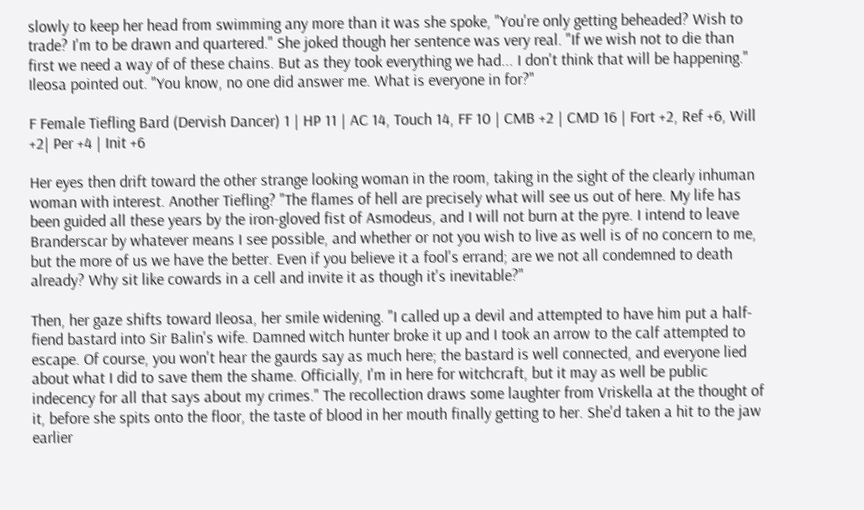slowly to keep her head from swimming any more than it was she spoke, "You're only getting beheaded? Wish to trade? I'm to be drawn and quartered." She joked though her sentence was very real. "If we wish not to die than first we need a way of of these chains. But as they took everything we had... I don't think that will be happening." Ileosa pointed out. "You know, no one did answer me. What is everyone in for?"

F Female Tiefling Bard (Dervish Dancer) 1 | HP 11 | AC 14, Touch 14, FF 10 | CMB +2 | CMD 16 | Fort +2, Ref +6, Will +2| Per +4 | Init +6

Her eyes then drift toward the other strange looking woman in the room, taking in the sight of the clearly inhuman woman with interest. Another Tiefling? "The flames of hell are precisely what will see us out of here. My life has been guided all these years by the iron-gloved fist of Asmodeus, and I will not burn at the pyre. I intend to leave Branderscar by whatever means I see possible, and whether or not you wish to live as well is of no concern to me, but the more of us we have the better. Even if you believe it a fool's errand; are we not all condemned to death already? Why sit like cowards in a cell and invite it as though it's inevitable?"

Then, her gaze shifts toward Ileosa, her smile widening. "I called up a devil and attempted to have him put a half-fiend bastard into Sir Balin's wife. Damned witch hunter broke it up and I took an arrow to the calf attempted to escape. Of course, you won't hear the gaurds say as much here; the bastard is well connected, and everyone lied about what I did to save them the shame. Officially, I'm in here for witchcraft, but it may as well be public indecency for all that says about my crimes." The recollection draws some laughter from Vriskella at the thought of it, before she spits onto the floor, the taste of blood in her mouth finally getting to her. She'd taken a hit to the jaw earlier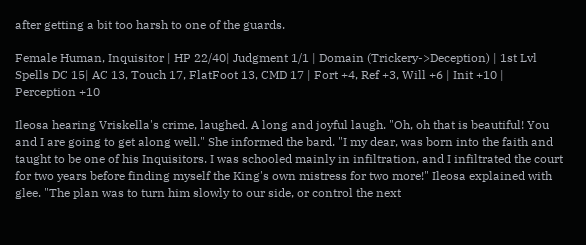after getting a bit too harsh to one of the guards.

Female Human, Inquisitor | HP 22/40| Judgment 1/1 | Domain (Trickery->Deception) | 1st Lvl Spells DC 15| AC 13, Touch 17, FlatFoot 13, CMD 17 | Fort +4, Ref +3, Will +6 | Init +10 | Perception +10

Ileosa hearing Vriskella's crime, laughed. A long and joyful laugh. "Oh, oh that is beautiful! You and I are going to get along well." She informed the bard. "I my dear, was born into the faith and taught to be one of his Inquisitors. I was schooled mainly in infiltration, and I infiltrated the court for two years before finding myself the King's own mistress for two more!" Ileosa explained with glee. "The plan was to turn him slowly to our side, or control the next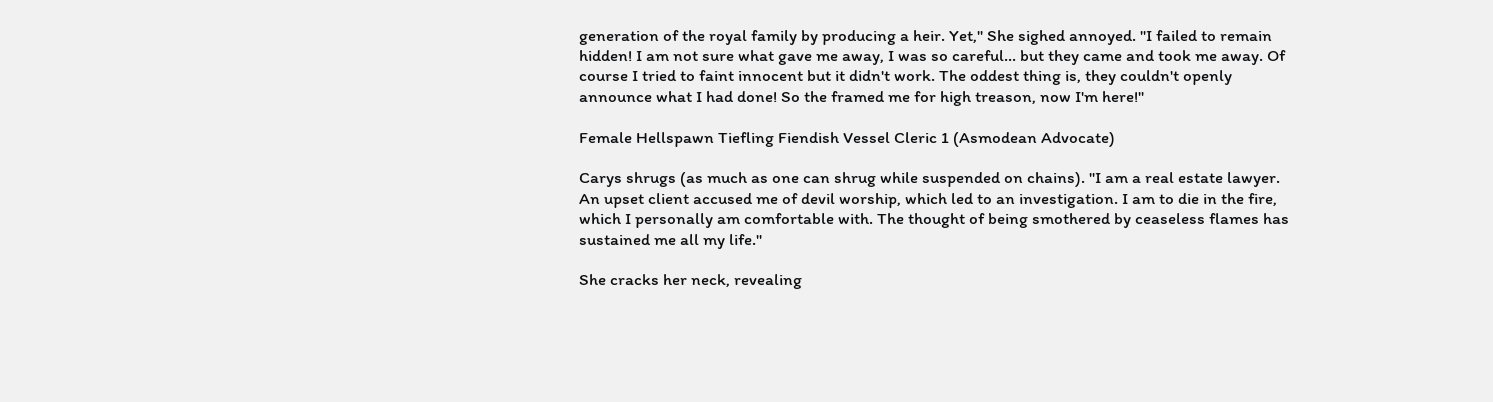generation of the royal family by producing a heir. Yet," She sighed annoyed. "I failed to remain hidden! I am not sure what gave me away, I was so careful... but they came and took me away. Of course I tried to faint innocent but it didn't work. The oddest thing is, they couldn't openly announce what I had done! So the framed me for high treason, now I'm here!"

Female Hellspawn Tiefling Fiendish Vessel Cleric 1 (Asmodean Advocate)

Carys shrugs (as much as one can shrug while suspended on chains). "I am a real estate lawyer. An upset client accused me of devil worship, which led to an investigation. I am to die in the fire, which I personally am comfortable with. The thought of being smothered by ceaseless flames has sustained me all my life."

She cracks her neck, revealing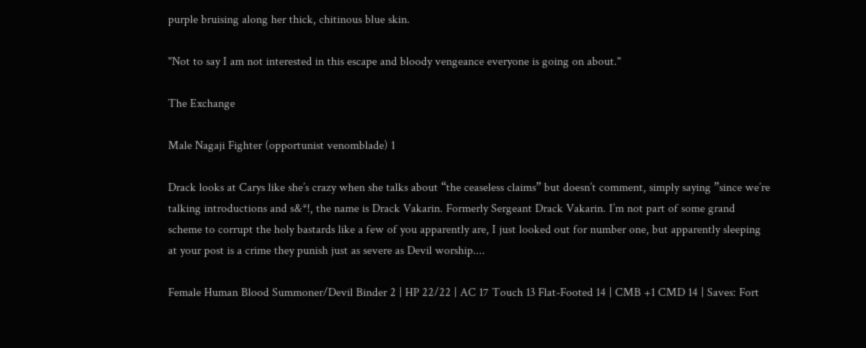purple bruising along her thick, chitinous blue skin.

"Not to say I am not interested in this escape and bloody vengeance everyone is going on about."

The Exchange

Male Nagaji Fighter (opportunist venomblade) 1

Drack looks at Carys like she’s crazy when she talks about “the ceaseless claims” but doesn’t comment, simply saying ”since we’re talking introductions and s&*!, the name is Drack Vakarin. Formerly Sergeant Drack Vakarin. I’m not part of some grand scheme to corrupt the holy bastards like a few of you apparently are, I just looked out for number one, but apparently sleeping at your post is a crime they punish just as severe as Devil worship....

Female Human Blood Summoner/Devil Binder 2 | HP 22/22 | AC 17 Touch 13 Flat-Footed 14 | CMB +1 CMD 14 | Saves: Fort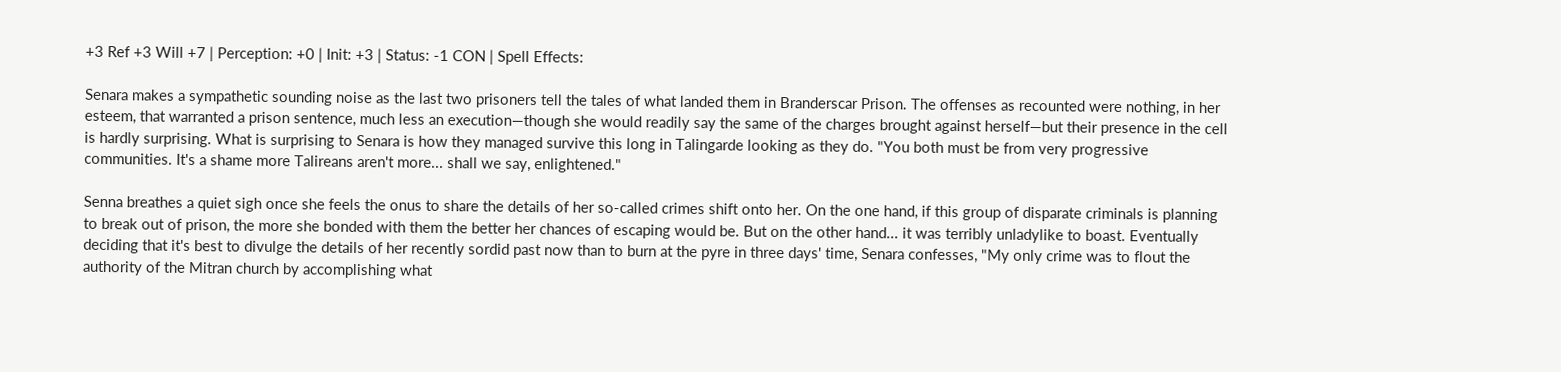+3 Ref +3 Will +7 | Perception: +0 | Init: +3 | Status: -1 CON | Spell Effects:

Senara makes a sympathetic sounding noise as the last two prisoners tell the tales of what landed them in Branderscar Prison. The offenses as recounted were nothing, in her esteem, that warranted a prison sentence, much less an execution—though she would readily say the same of the charges brought against herself—but their presence in the cell is hardly surprising. What is surprising to Senara is how they managed survive this long in Talingarde looking as they do. "You both must be from very progressive communities. It's a shame more Talireans aren't more... shall we say, enlightened."

Senna breathes a quiet sigh once she feels the onus to share the details of her so-called crimes shift onto her. On the one hand, if this group of disparate criminals is planning to break out of prison, the more she bonded with them the better her chances of escaping would be. But on the other hand... it was terribly unladylike to boast. Eventually deciding that it's best to divulge the details of her recently sordid past now than to burn at the pyre in three days' time, Senara confesses, "My only crime was to flout the authority of the Mitran church by accomplishing what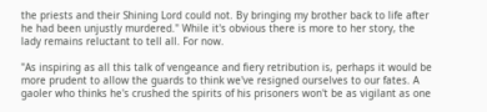the priests and their Shining Lord could not. By bringing my brother back to life after he had been unjustly murdered." While it's obvious there is more to her story, the lady remains reluctant to tell all. For now.

"As inspiring as all this talk of vengeance and fiery retribution is, perhaps it would be more prudent to allow the guards to think we've resigned ourselves to our fates. A gaoler who thinks he's crushed the spirits of his prisoners won't be as vigilant as one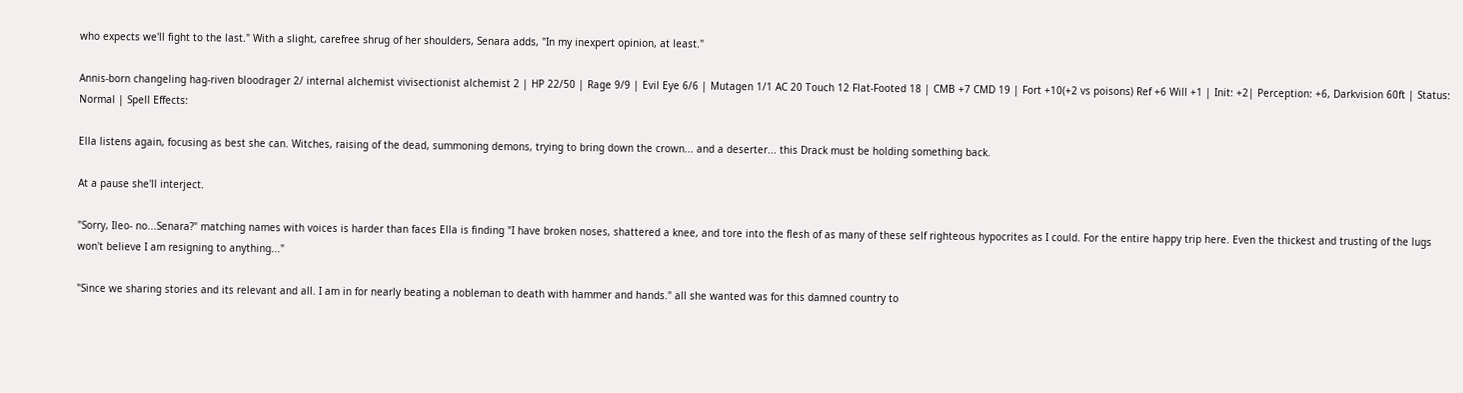who expects we'll fight to the last." With a slight, carefree shrug of her shoulders, Senara adds, "In my inexpert opinion, at least."

Annis-born changeling hag-riven bloodrager 2/ internal alchemist vivisectionist alchemist 2 | HP 22/50 | Rage 9/9 | Evil Eye 6/6 | Mutagen 1/1 AC 20 Touch 12 Flat-Footed 18 | CMB +7 CMD 19 | Fort +10(+2 vs poisons) Ref +6 Will +1 | Init: +2| Perception: +6, Darkvision 60ft | Status: Normal | Spell Effects:

Ella listens again, focusing as best she can. Witches, raising of the dead, summoning demons, trying to bring down the crown... and a deserter... this Drack must be holding something back.

At a pause she'll interject.

"Sorry, Ileo- no...Senara?" matching names with voices is harder than faces Ella is finding "I have broken noses, shattered a knee, and tore into the flesh of as many of these self righteous hypocrites as I could. For the entire happy trip here. Even the thickest and trusting of the lugs won't believe I am resigning to anything..."

"Since we sharing stories and its relevant and all. I am in for nearly beating a nobleman to death with hammer and hands." all she wanted was for this damned country to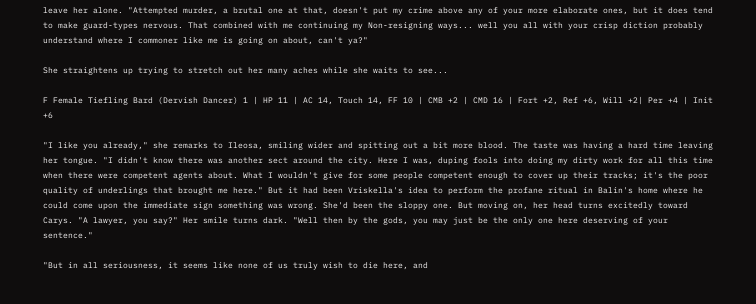leave her alone. "Attempted murder, a brutal one at that, doesn't put my crime above any of your more elaborate ones, but it does tend to make guard-types nervous. That combined with me continuing my Non-resigning ways... well you all with your crisp diction probably understand where I commoner like me is going on about, can't ya?"

She straightens up trying to stretch out her many aches while she waits to see...

F Female Tiefling Bard (Dervish Dancer) 1 | HP 11 | AC 14, Touch 14, FF 10 | CMB +2 | CMD 16 | Fort +2, Ref +6, Will +2| Per +4 | Init +6

"I like you already," she remarks to Ileosa, smiling wider and spitting out a bit more blood. The taste was having a hard time leaving her tongue. "I didn't know there was another sect around the city. Here I was, duping fools into doing my dirty work for all this time when there were competent agents about. What I wouldn't give for some people competent enough to cover up their tracks; it's the poor quality of underlings that brought me here." But it had been Vriskella's idea to perform the profane ritual in Balin's home where he could come upon the immediate sign something was wrong. She'd been the sloppy one. But moving on, her head turns excitedly toward Carys. "A lawyer, you say?" Her smile turns dark. "Well then by the gods, you may just be the only one here deserving of your sentence."

"But in all seriousness, it seems like none of us truly wish to die here, and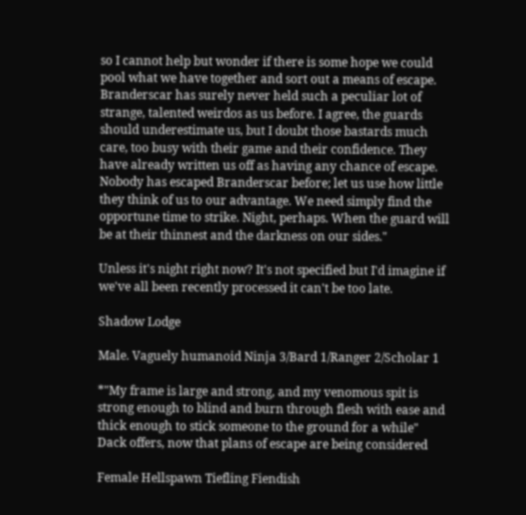so I cannot help but wonder if there is some hope we could pool what we have together and sort out a means of escape. Branderscar has surely never held such a peculiar lot of strange, talented weirdos as us before. I agree, the guards should underestimate us, but I doubt those bastards much care, too busy with their game and their confidence. They have already written us off as having any chance of escape. Nobody has escaped Branderscar before; let us use how little they think of us to our advantage. We need simply find the opportune time to strike. Night, perhaps. When the guard will be at their thinnest and the darkness on our sides."

Unless it's night right now? It's not specified but I'd imagine if we've all been recently processed it can't be too late.

Shadow Lodge

Male. Vaguely humanoid Ninja 3/Bard 1/Ranger 2/Scholar 1

*"My frame is large and strong, and my venomous spit is strong enough to blind and burn through flesh with ease and thick enough to stick someone to the ground for a while" Dack offers, now that plans of escape are being considered

Female Hellspawn Tiefling Fiendish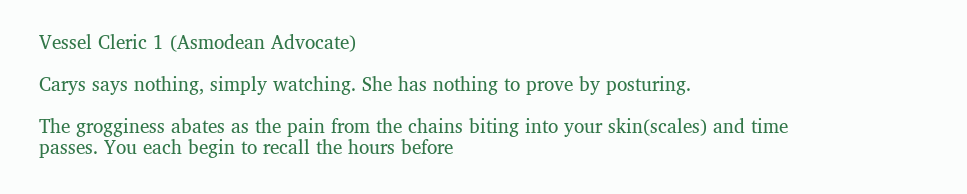Vessel Cleric 1 (Asmodean Advocate)

Carys says nothing, simply watching. She has nothing to prove by posturing.

The grogginess abates as the pain from the chains biting into your skin(scales) and time passes. You each begin to recall the hours before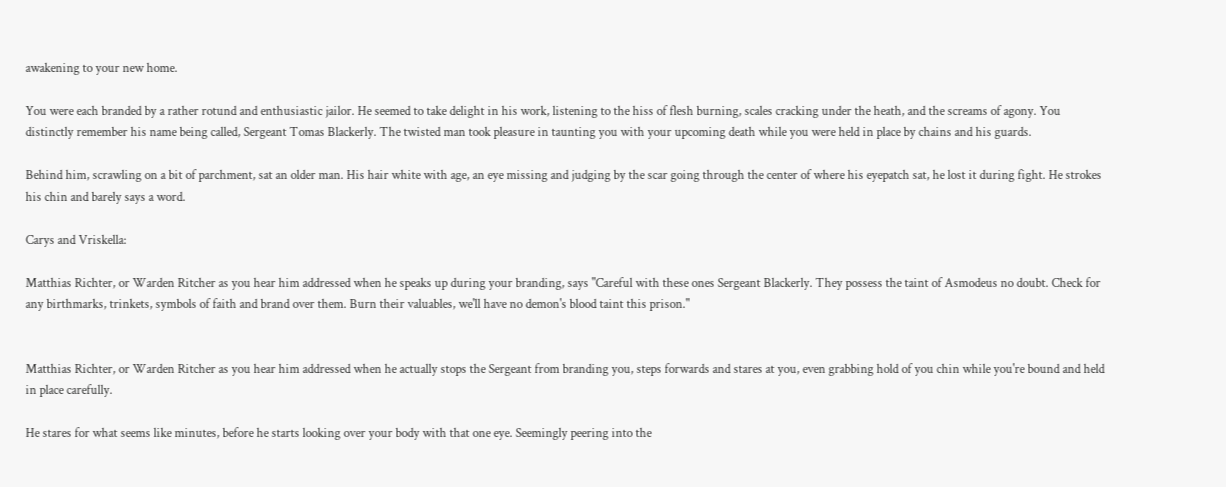awakening to your new home.

You were each branded by a rather rotund and enthusiastic jailor. He seemed to take delight in his work, listening to the hiss of flesh burning, scales cracking under the heath, and the screams of agony. You distinctly remember his name being called, Sergeant Tomas Blackerly. The twisted man took pleasure in taunting you with your upcoming death while you were held in place by chains and his guards.

Behind him, scrawling on a bit of parchment, sat an older man. His hair white with age, an eye missing and judging by the scar going through the center of where his eyepatch sat, he lost it during fight. He strokes his chin and barely says a word.

Carys and Vriskella:

Matthias Richter, or Warden Ritcher as you hear him addressed when he speaks up during your branding, says "Careful with these ones Sergeant Blackerly. They possess the taint of Asmodeus no doubt. Check for any birthmarks, trinkets, symbols of faith and brand over them. Burn their valuables, we'll have no demon's blood taint this prison."


Matthias Richter, or Warden Ritcher as you hear him addressed when he actually stops the Sergeant from branding you, steps forwards and stares at you, even grabbing hold of you chin while you're bound and held in place carefully.

He stares for what seems like minutes, before he starts looking over your body with that one eye. Seemingly peering into the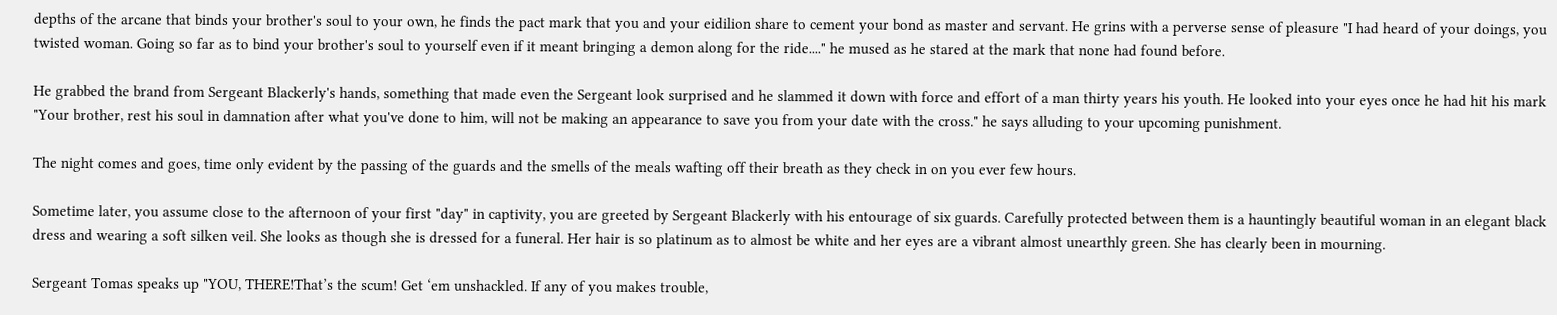depths of the arcane that binds your brother's soul to your own, he finds the pact mark that you and your eidilion share to cement your bond as master and servant. He grins with a perverse sense of pleasure "I had heard of your doings, you twisted woman. Going so far as to bind your brother's soul to yourself even if it meant bringing a demon along for the ride...." he mused as he stared at the mark that none had found before.

He grabbed the brand from Sergeant Blackerly's hands, something that made even the Sergeant look surprised and he slammed it down with force and effort of a man thirty years his youth. He looked into your eyes once he had hit his mark "Your brother, rest his soul in damnation after what you've done to him, will not be making an appearance to save you from your date with the cross." he says alluding to your upcoming punishment.

The night comes and goes, time only evident by the passing of the guards and the smells of the meals wafting off their breath as they check in on you ever few hours.

Sometime later, you assume close to the afternoon of your first "day" in captivity, you are greeted by Sergeant Blackerly with his entourage of six guards. Carefully protected between them is a hauntingly beautiful woman in an elegant black dress and wearing a soft silken veil. She looks as though she is dressed for a funeral. Her hair is so platinum as to almost be white and her eyes are a vibrant almost unearthly green. She has clearly been in mourning.

Sergeant Tomas speaks up "YOU, THERE!That’s the scum! Get ‘em unshackled. If any of you makes trouble,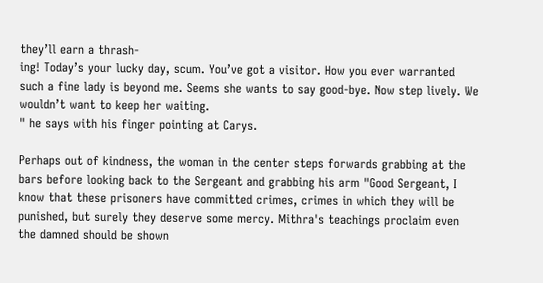they’ll earn a thrash-
ing! Today’s your lucky day, scum. You’ve got a visitor. How you ever warranted such a fine lady is beyond me. Seems she wants to say good-bye. Now step lively. We wouldn’t want to keep her waiting.
" he says with his finger pointing at Carys.

Perhaps out of kindness, the woman in the center steps forwards grabbing at the bars before looking back to the Sergeant and grabbing his arm "Good Sergeant, I know that these prisoners have committed crimes, crimes in which they will be punished, but surely they deserve some mercy. Mithra's teachings proclaim even the damned should be shown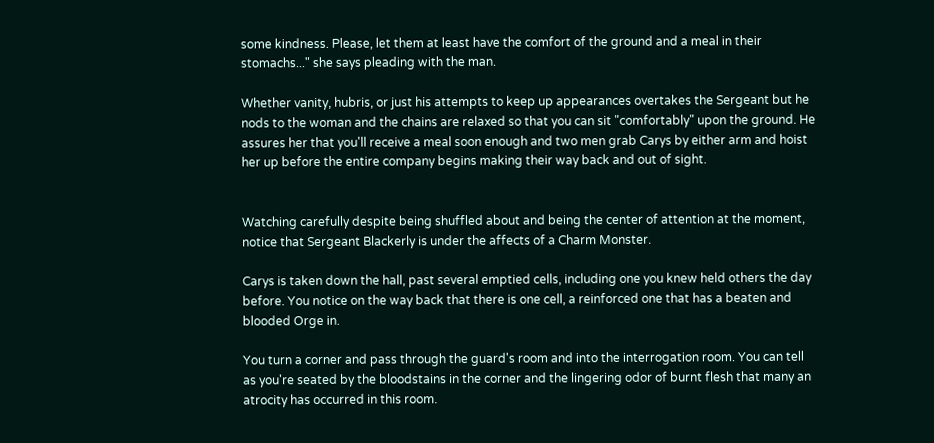some kindness. Please, let them at least have the comfort of the ground and a meal in their stomachs..." she says pleading with the man.

Whether vanity, hubris, or just his attempts to keep up appearances overtakes the Sergeant but he nods to the woman and the chains are relaxed so that you can sit "comfortably" upon the ground. He assures her that you'll receive a meal soon enough and two men grab Carys by either arm and hoist her up before the entire company begins making their way back and out of sight.


Watching carefully despite being shuffled about and being the center of attention at the moment, notice that Sergeant Blackerly is under the affects of a Charm Monster.

Carys is taken down the hall, past several emptied cells, including one you knew held others the day before. You notice on the way back that there is one cell, a reinforced one that has a beaten and blooded Orge in.

You turn a corner and pass through the guard's room and into the interrogation room. You can tell as you're seated by the bloodstains in the corner and the lingering odor of burnt flesh that many an atrocity has occurred in this room.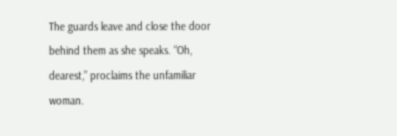The guards leave and close the door behind them as she speaks. “Oh, dearest,” proclaims the unfamiliar woman.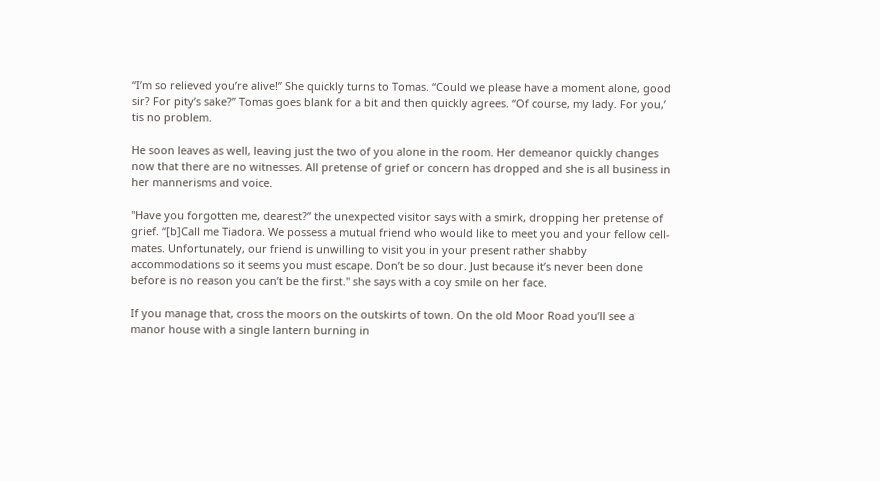“I’m so relieved you’re alive!” She quickly turns to Tomas. “Could we please have a moment alone, good sir? For pity’s sake?” Tomas goes blank for a bit and then quickly agrees. “Of course, my lady. For you,’ tis no problem.

He soon leaves as well, leaving just the two of you alone in the room. Her demeanor quickly changes now that there are no witnesses. All pretense of grief or concern has dropped and she is all business in her mannerisms and voice.

"Have you forgotten me, dearest?” the unexpected visitor says with a smirk, dropping her pretense of grief. “[b]Call me Tiadora. We possess a mutual friend who would like to meet you and your fellow cell-mates. Unfortunately, our friend is unwilling to visit you in your present rather shabby accommodations so it seems you must escape. Don’t be so dour. Just because it’s never been done before is no reason you can’t be the first." she says with a coy smile on her face.

If you manage that, cross the moors on the outskirts of town. On the old Moor Road you’ll see a manor house with a single lantern burning in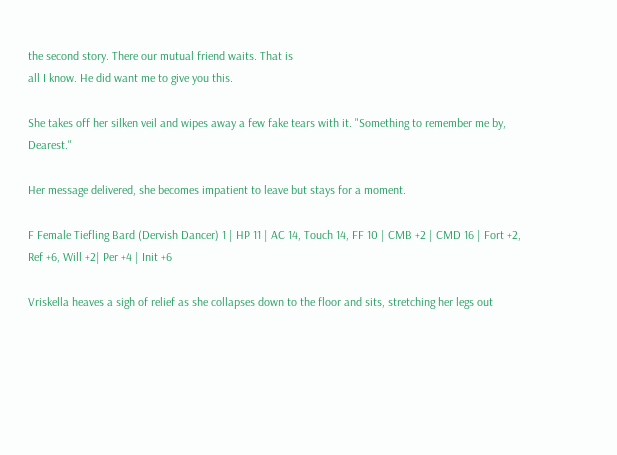the second story. There our mutual friend waits. That is
all I know. He did want me to give you this.

She takes off her silken veil and wipes away a few fake tears with it. "Something to remember me by, Dearest."

Her message delivered, she becomes impatient to leave but stays for a moment.

F Female Tiefling Bard (Dervish Dancer) 1 | HP 11 | AC 14, Touch 14, FF 10 | CMB +2 | CMD 16 | Fort +2, Ref +6, Will +2| Per +4 | Init +6

Vriskella heaves a sigh of relief as she collapses down to the floor and sits, stretching her legs out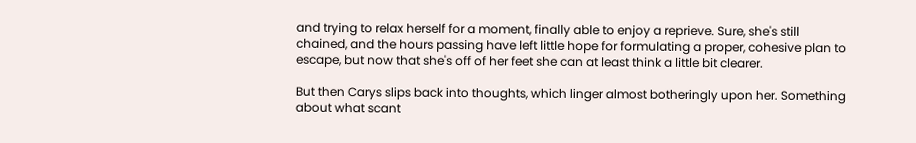and trying to relax herself for a moment, finally able to enjoy a reprieve. Sure, she's still chained, and the hours passing have left little hope for formulating a proper, cohesive plan to escape, but now that she's off of her feet she can at least think a little bit clearer.

But then Carys slips back into thoughts, which linger almost botheringly upon her. Something about what scant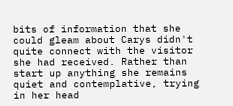bits of information that she could gleam about Carys didn't quite connect with the visitor she had received. Rather than start up anything she remains quiet and contemplative, trying in her head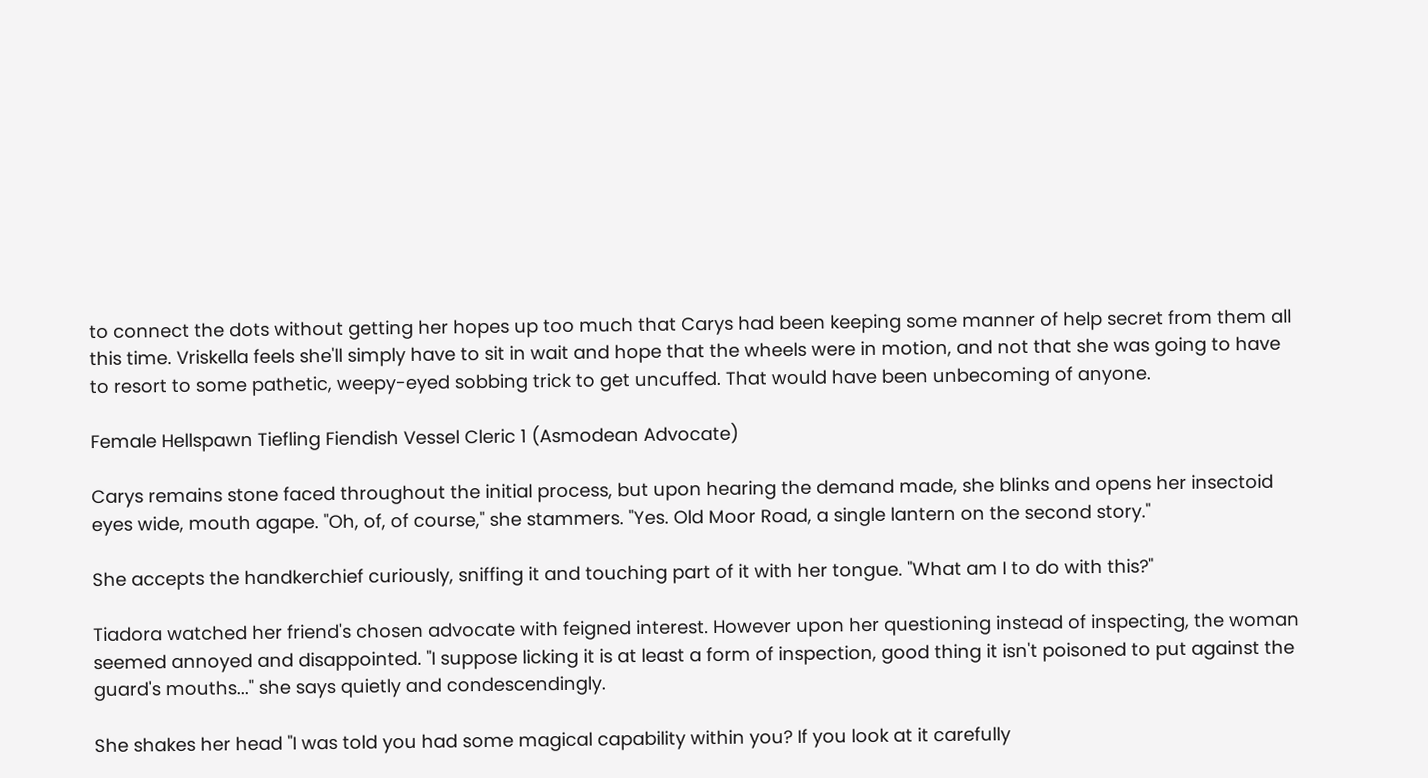to connect the dots without getting her hopes up too much that Carys had been keeping some manner of help secret from them all this time. Vriskella feels she'll simply have to sit in wait and hope that the wheels were in motion, and not that she was going to have to resort to some pathetic, weepy-eyed sobbing trick to get uncuffed. That would have been unbecoming of anyone.

Female Hellspawn Tiefling Fiendish Vessel Cleric 1 (Asmodean Advocate)

Carys remains stone faced throughout the initial process, but upon hearing the demand made, she blinks and opens her insectoid eyes wide, mouth agape. "Oh, of, of course," she stammers. "Yes. Old Moor Road, a single lantern on the second story."

She accepts the handkerchief curiously, sniffing it and touching part of it with her tongue. "What am I to do with this?"

Tiadora watched her friend's chosen advocate with feigned interest. However upon her questioning instead of inspecting, the woman seemed annoyed and disappointed. "I suppose licking it is at least a form of inspection, good thing it isn't poisoned to put against the guard's mouths..." she says quietly and condescendingly.

She shakes her head "I was told you had some magical capability within you? If you look at it carefully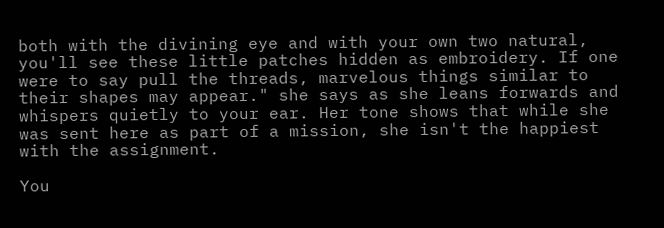both with the divining eye and with your own two natural, you'll see these little patches hidden as embroidery. If one were to say pull the threads, marvelous things similar to their shapes may appear." she says as she leans forwards and whispers quietly to your ear. Her tone shows that while she was sent here as part of a mission, she isn't the happiest with the assignment.

You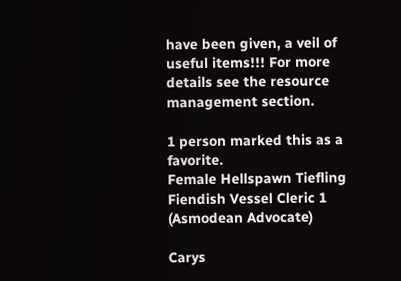have been given, a veil of useful items!!! For more details see the resource management section.

1 person marked this as a favorite.
Female Hellspawn Tiefling Fiendish Vessel Cleric 1 (Asmodean Advocate)

Carys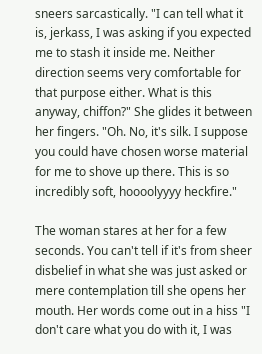sneers sarcastically. "I can tell what it is, jerkass, I was asking if you expected me to stash it inside me. Neither direction seems very comfortable for that purpose either. What is this anyway, chiffon?" She glides it between her fingers. "Oh. No, it's silk. I suppose you could have chosen worse material for me to shove up there. This is so incredibly soft, hoooolyyyy heckfire."

The woman stares at her for a few seconds. You can't tell if it's from sheer disbelief in what she was just asked or mere contemplation till she opens her mouth. Her words come out in a hiss "I don't care what you do with it, I was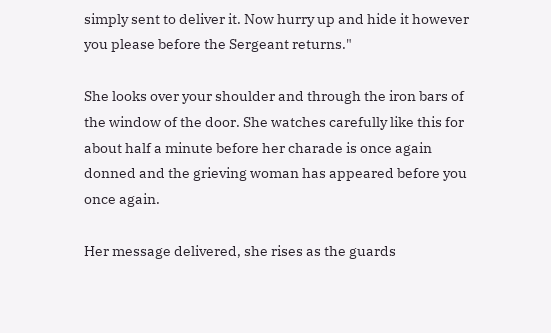simply sent to deliver it. Now hurry up and hide it however you please before the Sergeant returns."

She looks over your shoulder and through the iron bars of the window of the door. She watches carefully like this for about half a minute before her charade is once again donned and the grieving woman has appeared before you once again.

Her message delivered, she rises as the guards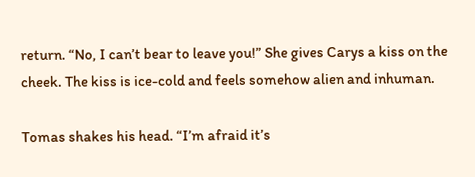return. “No, I can’t bear to leave you!” She gives Carys a kiss on the cheek. The kiss is ice-cold and feels somehow alien and inhuman.

Tomas shakes his head. “I’m afraid it’s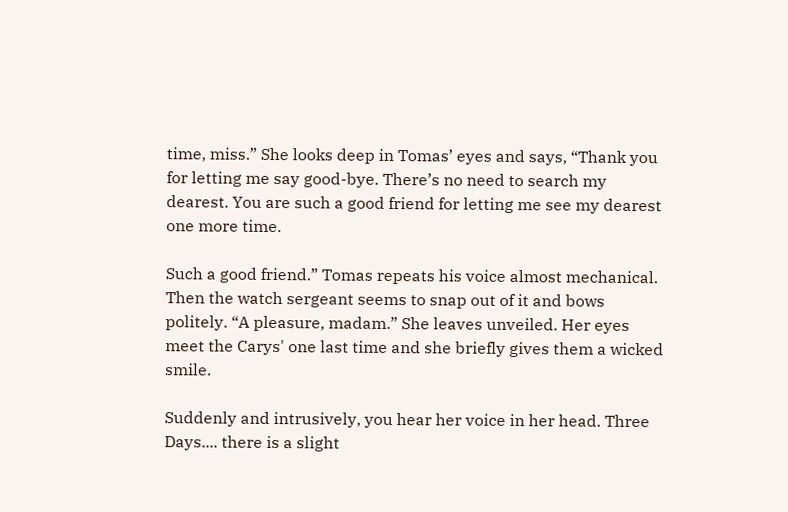time, miss.” She looks deep in Tomas’ eyes and says, “Thank you for letting me say good-bye. There’s no need to search my dearest. You are such a good friend for letting me see my dearest one more time.

Such a good friend.” Tomas repeats his voice almost mechanical. Then the watch sergeant seems to snap out of it and bows politely. “A pleasure, madam.” She leaves unveiled. Her eyes meet the Carys' one last time and she briefly gives them a wicked smile.

Suddenly and intrusively, you hear her voice in her head. Three Days.... there is a slight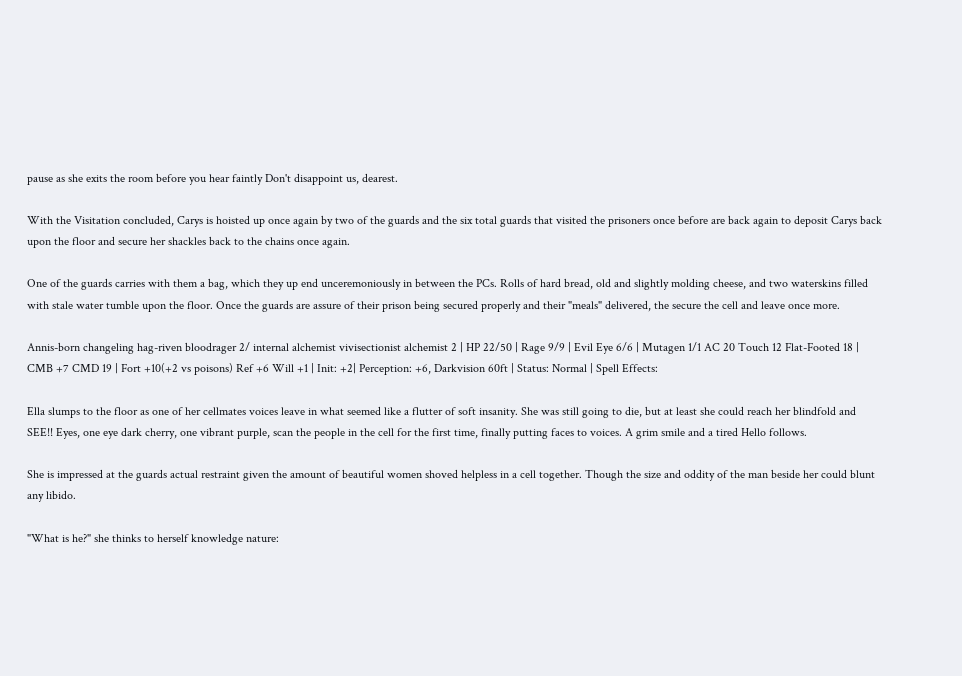pause as she exits the room before you hear faintly Don't disappoint us, dearest.

With the Visitation concluded, Carys is hoisted up once again by two of the guards and the six total guards that visited the prisoners once before are back again to deposit Carys back upon the floor and secure her shackles back to the chains once again.

One of the guards carries with them a bag, which they up end unceremoniously in between the PCs. Rolls of hard bread, old and slightly molding cheese, and two waterskins filled with stale water tumble upon the floor. Once the guards are assure of their prison being secured properly and their "meals" delivered, the secure the cell and leave once more.

Annis-born changeling hag-riven bloodrager 2/ internal alchemist vivisectionist alchemist 2 | HP 22/50 | Rage 9/9 | Evil Eye 6/6 | Mutagen 1/1 AC 20 Touch 12 Flat-Footed 18 | CMB +7 CMD 19 | Fort +10(+2 vs poisons) Ref +6 Will +1 | Init: +2| Perception: +6, Darkvision 60ft | Status: Normal | Spell Effects:

Ella slumps to the floor as one of her cellmates voices leave in what seemed like a flutter of soft insanity. She was still going to die, but at least she could reach her blindfold and SEE!! Eyes, one eye dark cherry, one vibrant purple, scan the people in the cell for the first time, finally putting faces to voices. A grim smile and a tired Hello follows.

She is impressed at the guards actual restraint given the amount of beautiful women shoved helpless in a cell together. Though the size and oddity of the man beside her could blunt any libido.

"What is he?" she thinks to herself knowledge nature: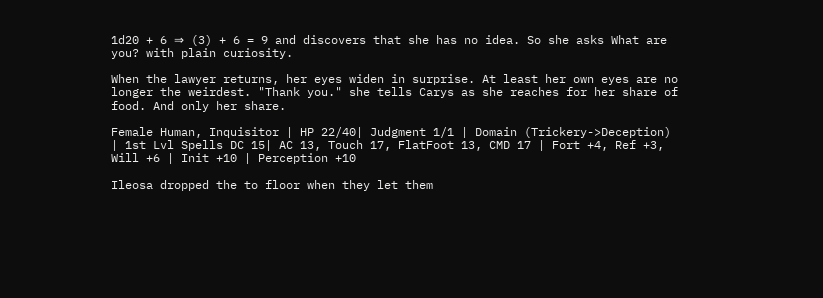1d20 + 6 ⇒ (3) + 6 = 9 and discovers that she has no idea. So she asks What are you? with plain curiosity.

When the lawyer returns, her eyes widen in surprise. At least her own eyes are no longer the weirdest. "Thank you." she tells Carys as she reaches for her share of food. And only her share.

Female Human, Inquisitor | HP 22/40| Judgment 1/1 | Domain (Trickery->Deception) | 1st Lvl Spells DC 15| AC 13, Touch 17, FlatFoot 13, CMD 17 | Fort +4, Ref +3, Will +6 | Init +10 | Perception +10

Ileosa dropped the to floor when they let them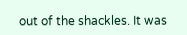out of the shackles. It was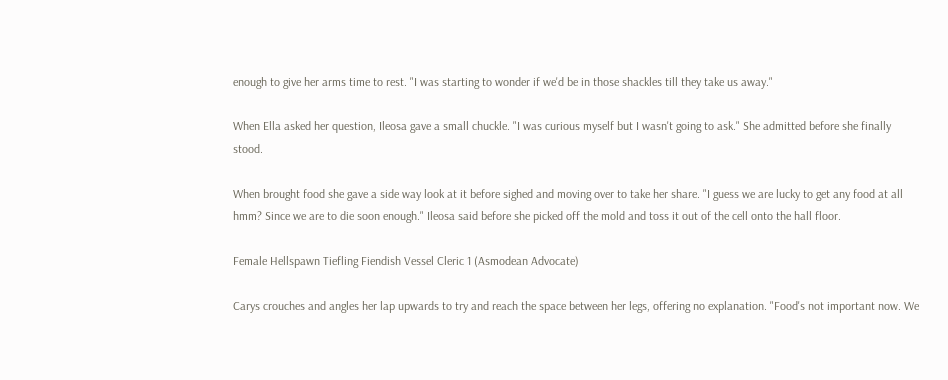enough to give her arms time to rest. "I was starting to wonder if we'd be in those shackles till they take us away."

When Ella asked her question, Ileosa gave a small chuckle. "I was curious myself but I wasn't going to ask." She admitted before she finally stood.

When brought food she gave a side way look at it before sighed and moving over to take her share. "I guess we are lucky to get any food at all hmm? Since we are to die soon enough." Ileosa said before she picked off the mold and toss it out of the cell onto the hall floor.

Female Hellspawn Tiefling Fiendish Vessel Cleric 1 (Asmodean Advocate)

Carys crouches and angles her lap upwards to try and reach the space between her legs, offering no explanation. "Food's not important now. We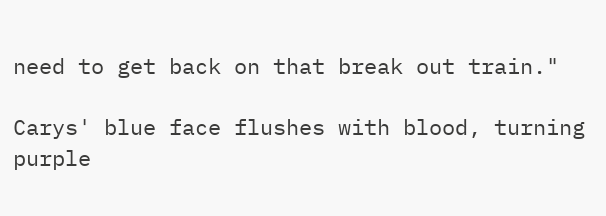need to get back on that break out train."

Carys' blue face flushes with blood, turning purple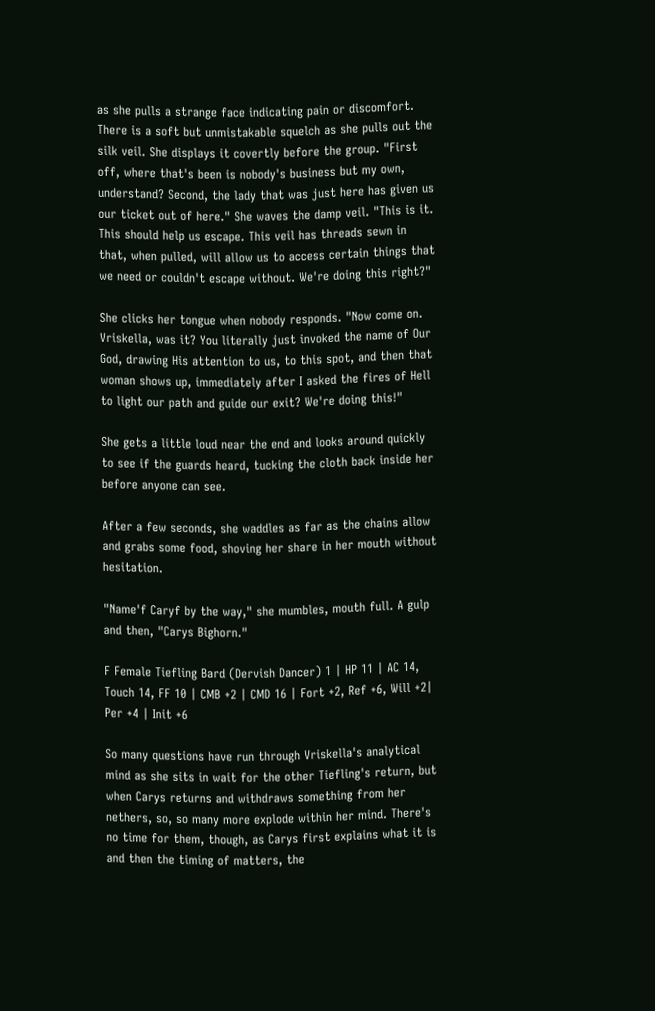as she pulls a strange face indicating pain or discomfort. There is a soft but unmistakable squelch as she pulls out the silk veil. She displays it covertly before the group. "First off, where that's been is nobody's business but my own, understand? Second, the lady that was just here has given us our ticket out of here." She waves the damp veil. "This is it. This should help us escape. This veil has threads sewn in that, when pulled, will allow us to access certain things that we need or couldn't escape without. We're doing this right?"

She clicks her tongue when nobody responds. "Now come on. Vriskella, was it? You literally just invoked the name of Our God, drawing His attention to us, to this spot, and then that woman shows up, immediately after I asked the fires of Hell to light our path and guide our exit? We're doing this!"

She gets a little loud near the end and looks around quickly to see if the guards heard, tucking the cloth back inside her before anyone can see.

After a few seconds, she waddles as far as the chains allow and grabs some food, shoving her share in her mouth without hesitation.

"Name'f Caryf by the way," she mumbles, mouth full. A gulp and then, "Carys Bighorn."

F Female Tiefling Bard (Dervish Dancer) 1 | HP 11 | AC 14, Touch 14, FF 10 | CMB +2 | CMD 16 | Fort +2, Ref +6, Will +2| Per +4 | Init +6

So many questions have run through Vriskella's analytical mind as she sits in wait for the other Tiefling's return, but when Carys returns and withdraws something from her nethers, so, so many more explode within her mind. There's no time for them, though, as Carys first explains what it is and then the timing of matters, the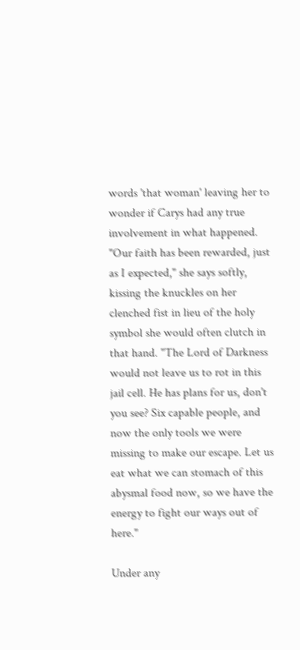words 'that woman' leaving her to wonder if Carys had any true involvement in what happened. "Our faith has been rewarded, just as I expected," she says softly, kissing the knuckles on her clenched fist in lieu of the holy symbol she would often clutch in that hand. "The Lord of Darkness would not leave us to rot in this jail cell. He has plans for us, don't you see? Six capable people, and now the only tools we were missing to make our escape. Let us eat what we can stomach of this abysmal food now, so we have the energy to fight our ways out of here."

Under any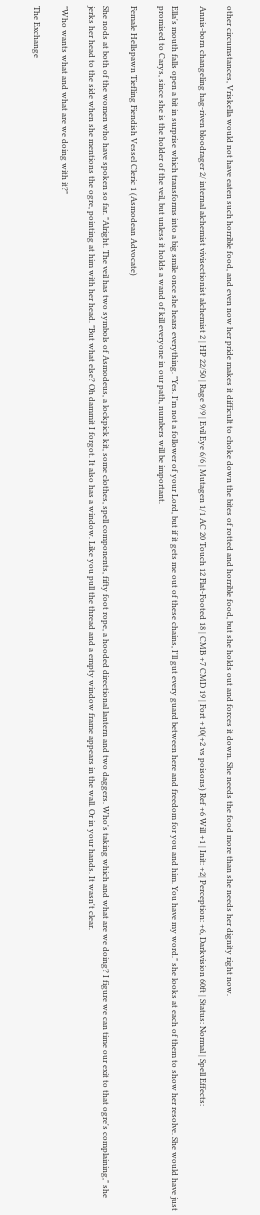other circumstances, Vriskella would not have eaten such horrible food, and even now her pride makes it difficult to choke down the bites of rotted and horrible food, but she holds out and forces it down. She needs the food more than she needs her dignity right now.

Annis-born changeling hag-riven bloodrager 2/ internal alchemist vivisectionist alchemist 2 | HP 22/50 | Rage 9/9 | Evil Eye 6/6 | Mutagen 1/1 AC 20 Touch 12 Flat-Footed 18 | CMB +7 CMD 19 | Fort +10(+2 vs poisons) Ref +6 Will +1 | Init: +2| Perception: +6, Darkvision 60ft | Status: Normal | Spell Effects:

Ella's mouth falls open a bit in surprise which transforms into a big smile once she hears everything. "Yes. I'm not a follower of your Lord, but if it gets me out of these chains, I'll gut every guard between here and freedom for you and him. You have my word." she looks at each of them to show her resolve. She would have just promised to Carys, since she is the holder of the veil, but unless it holds a wand of kill everyone in our path, numbers will be important.

Female Hellspawn Tiefling Fiendish Vessel Cleric 1 (Asmodean Advocate)

She nods at both of the women who have spoken so far. "Alright. The veil has two symbols of Asmodeus, a lockpick kit, some clothes, spell components, fifty foot rope, a hooded directional lantern and two daggers. Who's taking which and what are we doing? I figure we can time our exit to that ogre's complaining," she jerks her head to the side when she mentions the ogre, pointing at him with her head. "But what else? Oh dammit I forgot. It also has a window. Like you pull the thread and a empty window frame appears in the wall. Or in your hands. It wasn't clear.

"Who wants what and what are we doing with it?"

The Exchange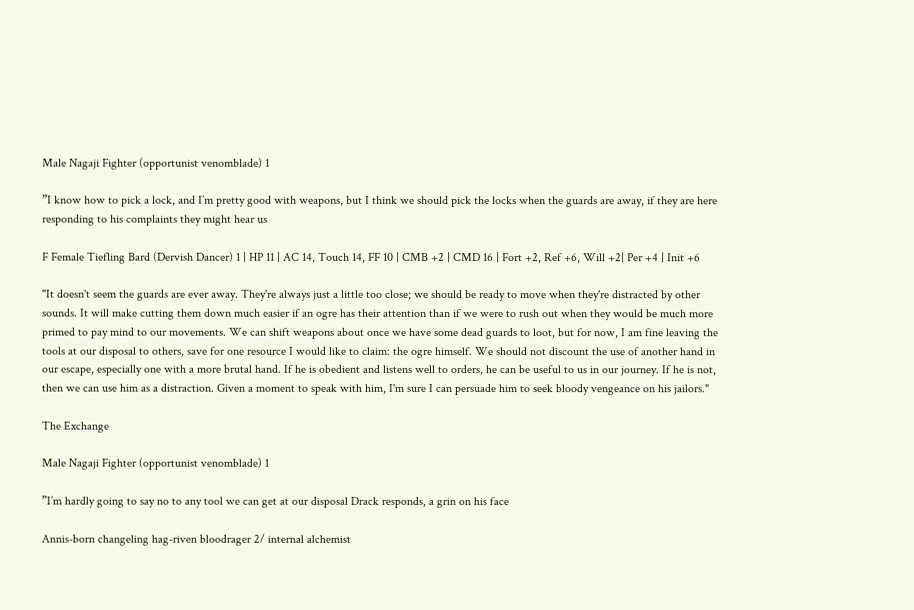Male Nagaji Fighter (opportunist venomblade) 1

”I know how to pick a lock, and I’m pretty good with weapons, but I think we should pick the locks when the guards are away, if they are here responding to his complaints they might hear us

F Female Tiefling Bard (Dervish Dancer) 1 | HP 11 | AC 14, Touch 14, FF 10 | CMB +2 | CMD 16 | Fort +2, Ref +6, Will +2| Per +4 | Init +6

"It doesn't seem the guards are ever away. They're always just a little too close; we should be ready to move when they're distracted by other sounds. It will make cutting them down much easier if an ogre has their attention than if we were to rush out when they would be much more primed to pay mind to our movements. We can shift weapons about once we have some dead guards to loot, but for now, I am fine leaving the tools at our disposal to others, save for one resource I would like to claim: the ogre himself. We should not discount the use of another hand in our escape, especially one with a more brutal hand. If he is obedient and listens well to orders, he can be useful to us in our journey. If he is not, then we can use him as a distraction. Given a moment to speak with him, I'm sure I can persuade him to seek bloody vengeance on his jailors."

The Exchange

Male Nagaji Fighter (opportunist venomblade) 1

”I’m hardly going to say no to any tool we can get at our disposal Drack responds, a grin on his face

Annis-born changeling hag-riven bloodrager 2/ internal alchemist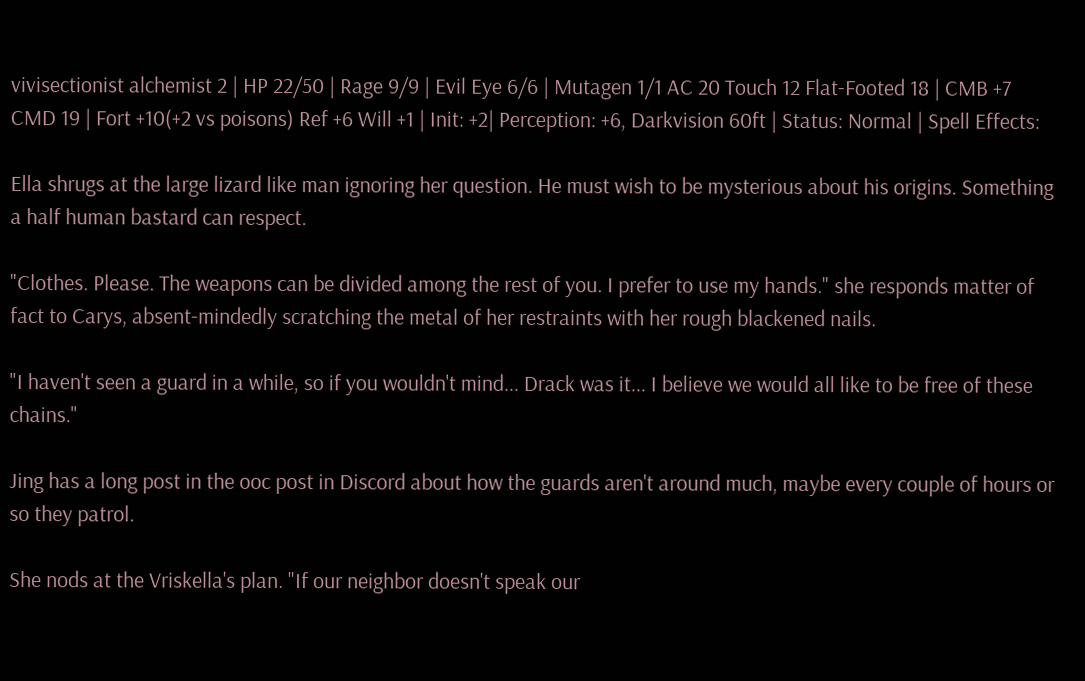vivisectionist alchemist 2 | HP 22/50 | Rage 9/9 | Evil Eye 6/6 | Mutagen 1/1 AC 20 Touch 12 Flat-Footed 18 | CMB +7 CMD 19 | Fort +10(+2 vs poisons) Ref +6 Will +1 | Init: +2| Perception: +6, Darkvision 60ft | Status: Normal | Spell Effects:

Ella shrugs at the large lizard like man ignoring her question. He must wish to be mysterious about his origins. Something a half human bastard can respect.

"Clothes. Please. The weapons can be divided among the rest of you. I prefer to use my hands." she responds matter of fact to Carys, absent-mindedly scratching the metal of her restraints with her rough blackened nails.

"I haven't seen a guard in a while, so if you wouldn't mind... Drack was it... I believe we would all like to be free of these chains."

Jing has a long post in the ooc post in Discord about how the guards aren't around much, maybe every couple of hours or so they patrol.

She nods at the Vriskella's plan. "If our neighbor doesn't speak our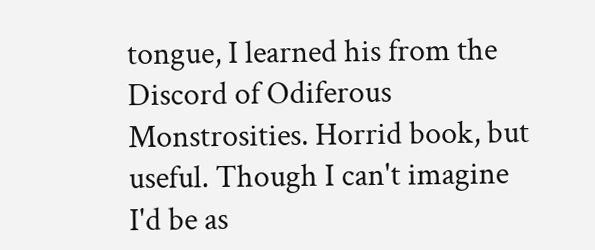tongue, I learned his from the Discord of Odiferous Monstrosities. Horrid book, but useful. Though I can't imagine I'd be as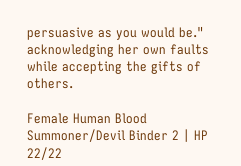persuasive as you would be." acknowledging her own faults while accepting the gifts of others.

Female Human Blood Summoner/Devil Binder 2 | HP 22/22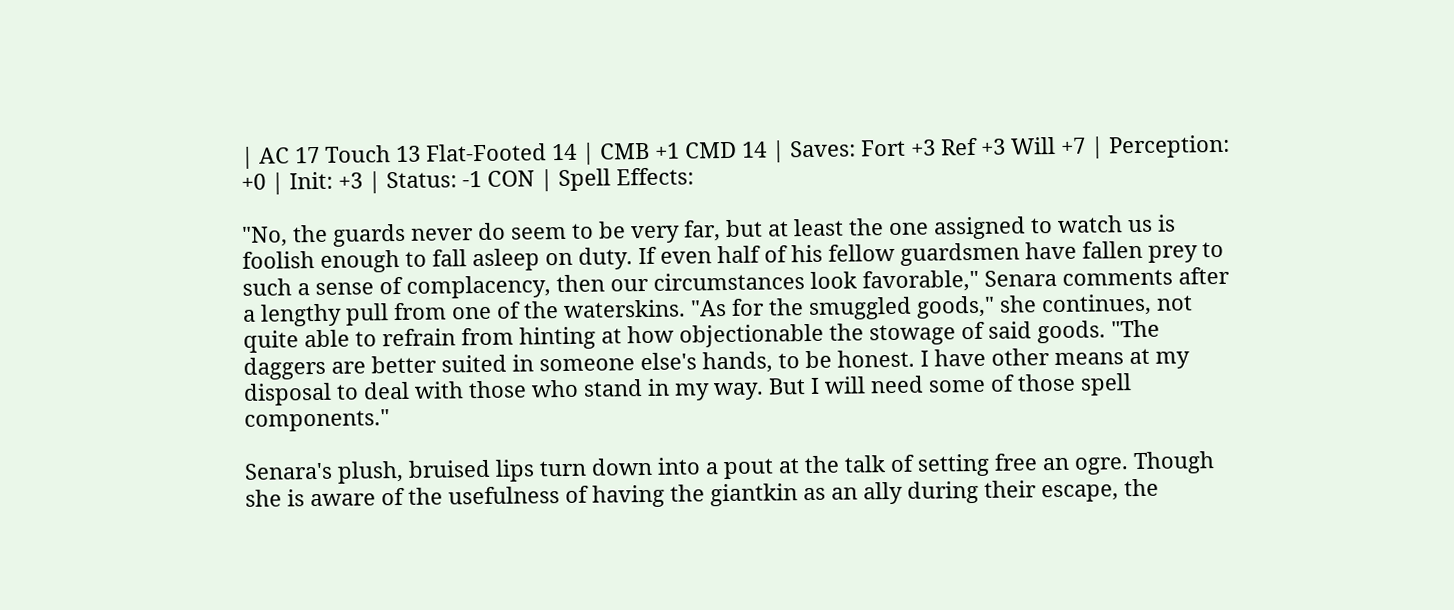| AC 17 Touch 13 Flat-Footed 14 | CMB +1 CMD 14 | Saves: Fort +3 Ref +3 Will +7 | Perception: +0 | Init: +3 | Status: -1 CON | Spell Effects:

"No, the guards never do seem to be very far, but at least the one assigned to watch us is foolish enough to fall asleep on duty. If even half of his fellow guardsmen have fallen prey to such a sense of complacency, then our circumstances look favorable," Senara comments after a lengthy pull from one of the waterskins. "As for the smuggled goods," she continues, not quite able to refrain from hinting at how objectionable the stowage of said goods. "The daggers are better suited in someone else's hands, to be honest. I have other means at my disposal to deal with those who stand in my way. But I will need some of those spell components."

Senara's plush, bruised lips turn down into a pout at the talk of setting free an ogre. Though she is aware of the usefulness of having the giantkin as an ally during their escape, the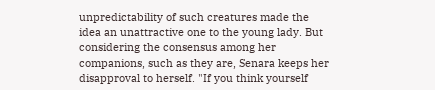unpredictability of such creatures made the idea an unattractive one to the young lady. But considering the consensus among her companions, such as they are, Senara keeps her disapproval to herself. "If you think yourself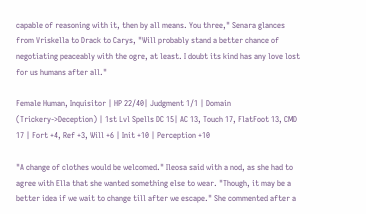capable of reasoning with it, then by all means. You three," Senara glances from Vriskella to Drack to Carys, "Will probably stand a better chance of negotiating peaceably with the ogre, at least. I doubt its kind has any love lost for us humans after all."

Female Human, Inquisitor | HP 22/40| Judgment 1/1 | Domain (Trickery->Deception) | 1st Lvl Spells DC 15| AC 13, Touch 17, FlatFoot 13, CMD 17 | Fort +4, Ref +3, Will +6 | Init +10 | Perception +10

"A change of clothes would be welcomed." Ileosa said with a nod, as she had to agree with Ella that she wanted something else to wear. "Though, it may be a better idea if we wait to change till after we escape." She commented after a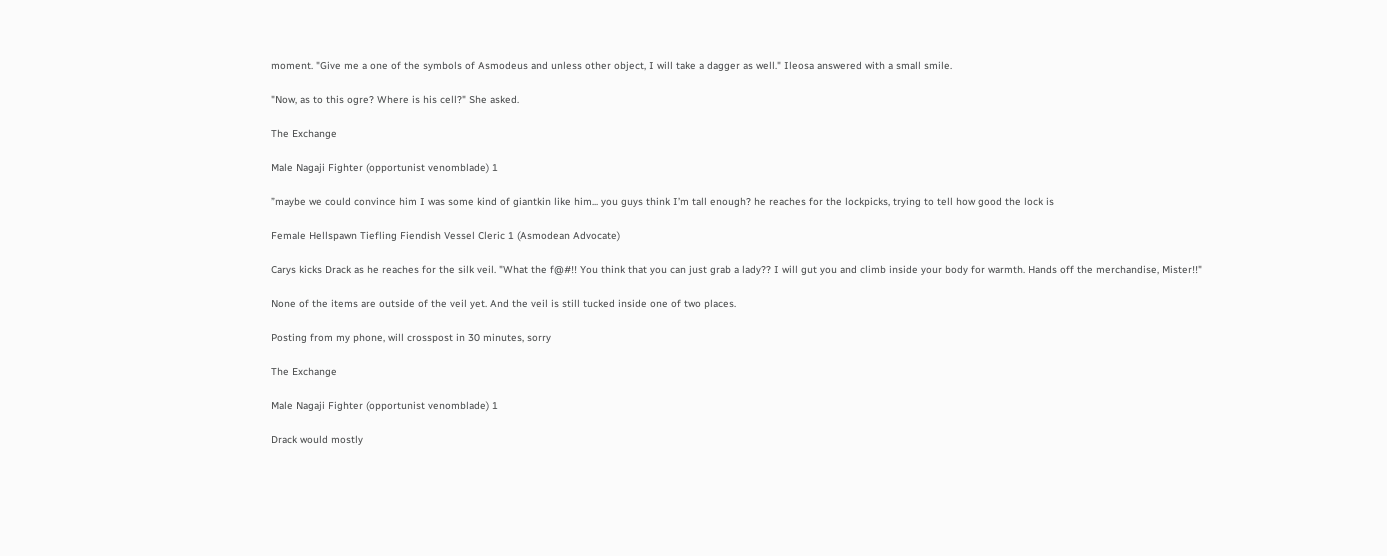moment. "Give me a one of the symbols of Asmodeus and unless other object, I will take a dagger as well." Ileosa answered with a small smile.

"Now, as to this ogre? Where is his cell?" She asked.

The Exchange

Male Nagaji Fighter (opportunist venomblade) 1

”maybe we could convince him I was some kind of giantkin like him... you guys think I’m tall enough? he reaches for the lockpicks, trying to tell how good the lock is

Female Hellspawn Tiefling Fiendish Vessel Cleric 1 (Asmodean Advocate)

Carys kicks Drack as he reaches for the silk veil. "What the f@#!! You think that you can just grab a lady?? I will gut you and climb inside your body for warmth. Hands off the merchandise, Mister!!"

None of the items are outside of the veil yet. And the veil is still tucked inside one of two places.

Posting from my phone, will crosspost in 30 minutes, sorry

The Exchange

Male Nagaji Fighter (opportunist venomblade) 1

Drack would mostly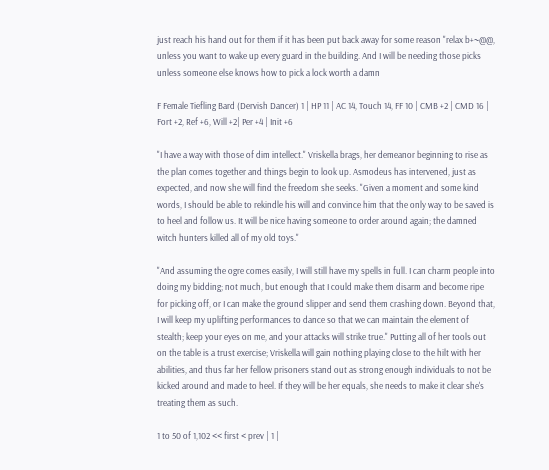just reach his hand out for them if it has been put back away for some reason "relax b+~@@, unless you want to wake up every guard in the building. And I will be needing those picks unless someone else knows how to pick a lock worth a damn

F Female Tiefling Bard (Dervish Dancer) 1 | HP 11 | AC 14, Touch 14, FF 10 | CMB +2 | CMD 16 | Fort +2, Ref +6, Will +2| Per +4 | Init +6

"I have a way with those of dim intellect." Vriskella brags, her demeanor beginning to rise as the plan comes together and things begin to look up. Asmodeus has intervened, just as expected, and now she will find the freedom she seeks. "Given a moment and some kind words, I should be able to rekindle his will and convince him that the only way to be saved is to heel and follow us. It will be nice having someone to order around again; the damned witch hunters killed all of my old toys."

"And assuming the ogre comes easily, I will still have my spells in full. I can charm people into doing my bidding; not much, but enough that I could make them disarm and become ripe for picking off, or I can make the ground slipper and send them crashing down. Beyond that, I will keep my uplifting performances to dance so that we can maintain the element of stealth; keep your eyes on me, and your attacks will strike true." Putting all of her tools out on the table is a trust exercise; Vriskella will gain nothing playing close to the hilt with her abilities, and thus far her fellow prisoners stand out as strong enough individuals to not be kicked around and made to heel. If they will be her equals, she needs to make it clear she's treating them as such.

1 to 50 of 1,102 << first < prev | 1 |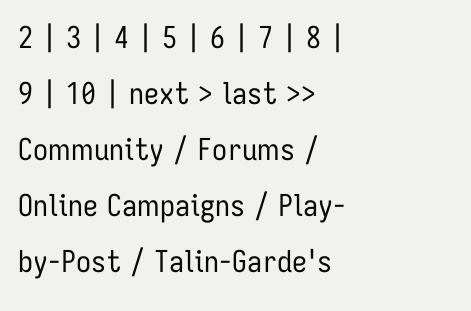2 | 3 | 4 | 5 | 6 | 7 | 8 | 9 | 10 | next > last >>
Community / Forums / Online Campaigns / Play-by-Post / Talin-Garde's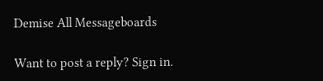Demise All Messageboards

Want to post a reply? Sign in.